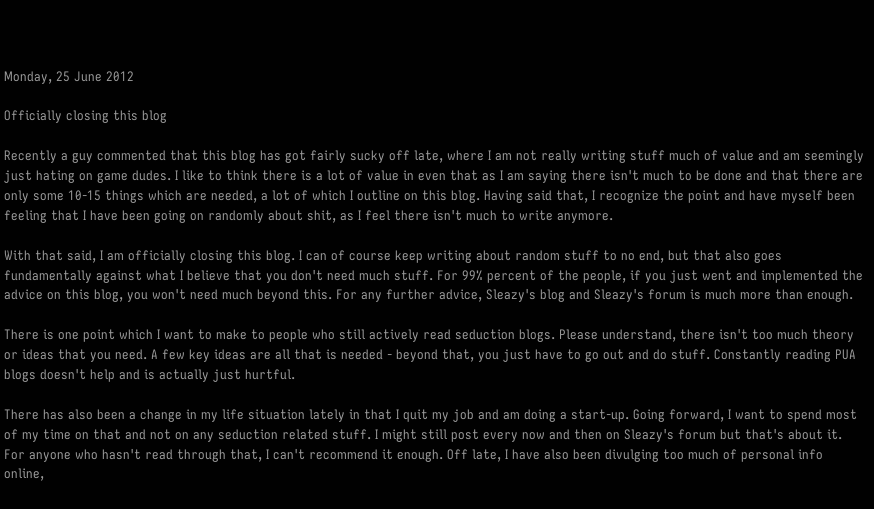Monday, 25 June 2012

Officially closing this blog

Recently a guy commented that this blog has got fairly sucky off late, where I am not really writing stuff much of value and am seemingly just hating on game dudes. I like to think there is a lot of value in even that as I am saying there isn't much to be done and that there are only some 10-15 things which are needed, a lot of which I outline on this blog. Having said that, I recognize the point and have myself been feeling that I have been going on randomly about shit, as I feel there isn't much to write anymore.

With that said, I am officially closing this blog. I can of course keep writing about random stuff to no end, but that also goes fundamentally against what I believe that you don't need much stuff. For 99% percent of the people, if you just went and implemented the advice on this blog, you won't need much beyond this. For any further advice, Sleazy's blog and Sleazy's forum is much more than enough.

There is one point which I want to make to people who still actively read seduction blogs. Please understand, there isn't too much theory or ideas that you need. A few key ideas are all that is needed - beyond that, you just have to go out and do stuff. Constantly reading PUA blogs doesn't help and is actually just hurtful.

There has also been a change in my life situation lately in that I quit my job and am doing a start-up. Going forward, I want to spend most of my time on that and not on any seduction related stuff. I might still post every now and then on Sleazy's forum but that's about it. For anyone who hasn't read through that, I can't recommend it enough. Off late, I have also been divulging too much of personal info online,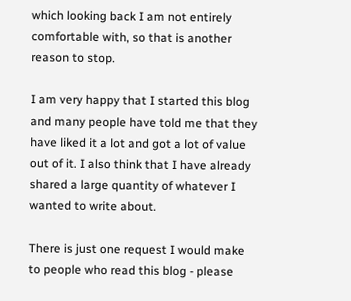which looking back I am not entirely comfortable with, so that is another reason to stop.

I am very happy that I started this blog and many people have told me that they have liked it a lot and got a lot of value out of it. I also think that I have already shared a large quantity of whatever I wanted to write about.

There is just one request I would make to people who read this blog - please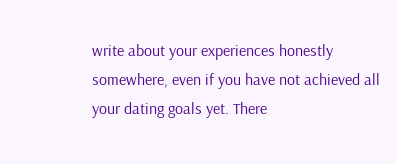write about your experiences honestly somewhere, even if you have not achieved all your dating goals yet. There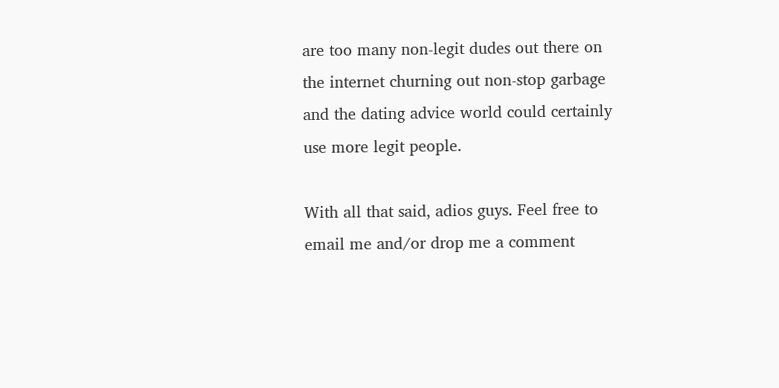are too many non-legit dudes out there on the internet churning out non-stop garbage and the dating advice world could certainly use more legit people.

With all that said, adios guys. Feel free to email me and/or drop me a comment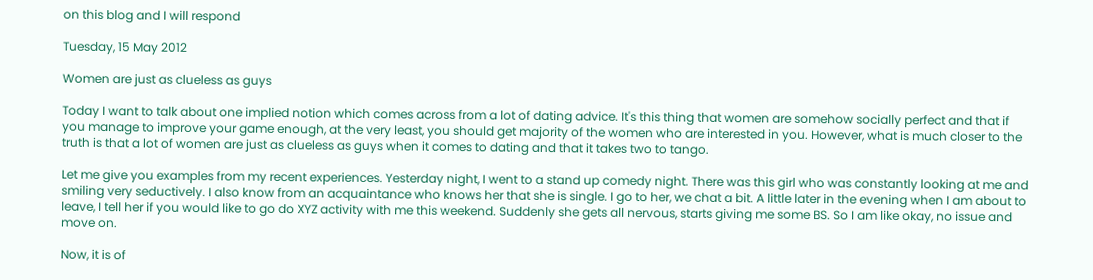on this blog and I will respond

Tuesday, 15 May 2012

Women are just as clueless as guys

Today I want to talk about one implied notion which comes across from a lot of dating advice. It's this thing that women are somehow socially perfect and that if you manage to improve your game enough, at the very least, you should get majority of the women who are interested in you. However, what is much closer to the truth is that a lot of women are just as clueless as guys when it comes to dating and that it takes two to tango.

Let me give you examples from my recent experiences. Yesterday night, I went to a stand up comedy night. There was this girl who was constantly looking at me and smiling very seductively. I also know from an acquaintance who knows her that she is single. I go to her, we chat a bit. A little later in the evening when I am about to leave, I tell her if you would like to go do XYZ activity with me this weekend. Suddenly she gets all nervous, starts giving me some BS. So I am like okay, no issue and move on.

Now, it is of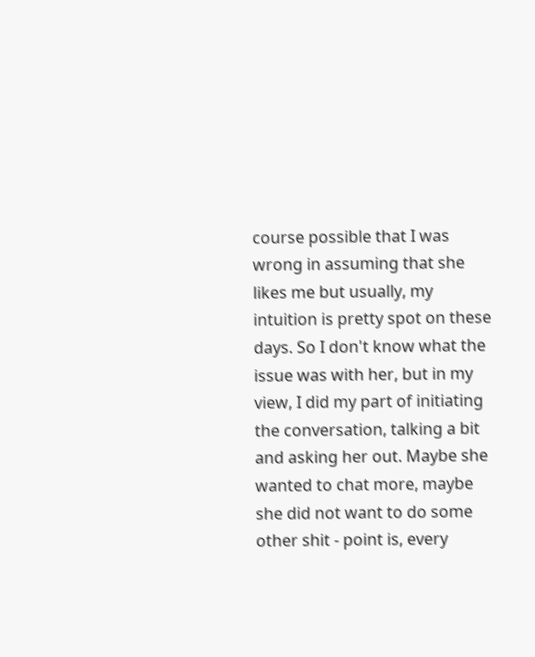course possible that I was wrong in assuming that she likes me but usually, my intuition is pretty spot on these days. So I don't know what the issue was with her, but in my view, I did my part of initiating the conversation, talking a bit and asking her out. Maybe she wanted to chat more, maybe she did not want to do some other shit - point is, every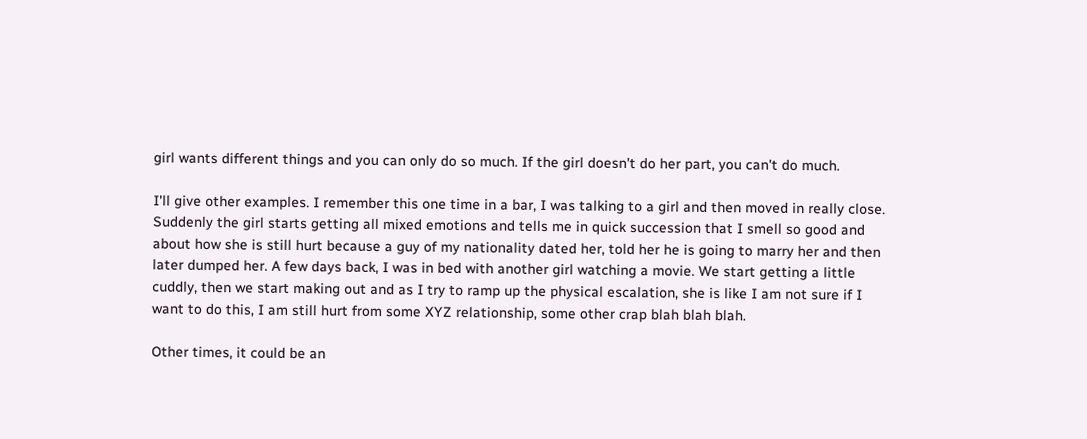girl wants different things and you can only do so much. If the girl doesn't do her part, you can't do much.

I'll give other examples. I remember this one time in a bar, I was talking to a girl and then moved in really close. Suddenly the girl starts getting all mixed emotions and tells me in quick succession that I smell so good and about how she is still hurt because a guy of my nationality dated her, told her he is going to marry her and then later dumped her. A few days back, I was in bed with another girl watching a movie. We start getting a little cuddly, then we start making out and as I try to ramp up the physical escalation, she is like I am not sure if I want to do this, I am still hurt from some XYZ relationship, some other crap blah blah blah.

Other times, it could be an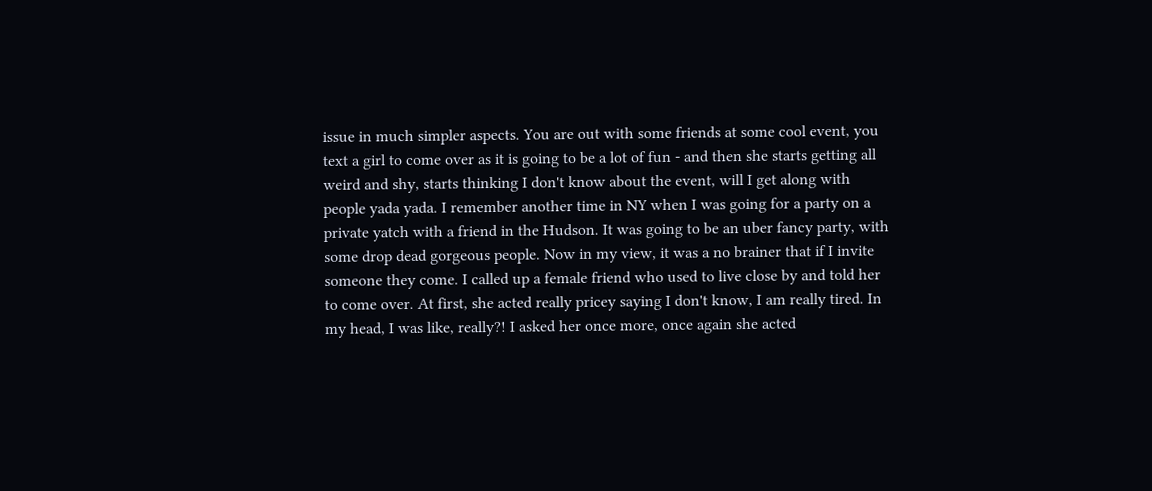issue in much simpler aspects. You are out with some friends at some cool event, you text a girl to come over as it is going to be a lot of fun - and then she starts getting all weird and shy, starts thinking I don't know about the event, will I get along with people yada yada. I remember another time in NY when I was going for a party on a private yatch with a friend in the Hudson. It was going to be an uber fancy party, with some drop dead gorgeous people. Now in my view, it was a no brainer that if I invite someone they come. I called up a female friend who used to live close by and told her to come over. At first, she acted really pricey saying I don't know, I am really tired. In my head, I was like, really?! I asked her once more, once again she acted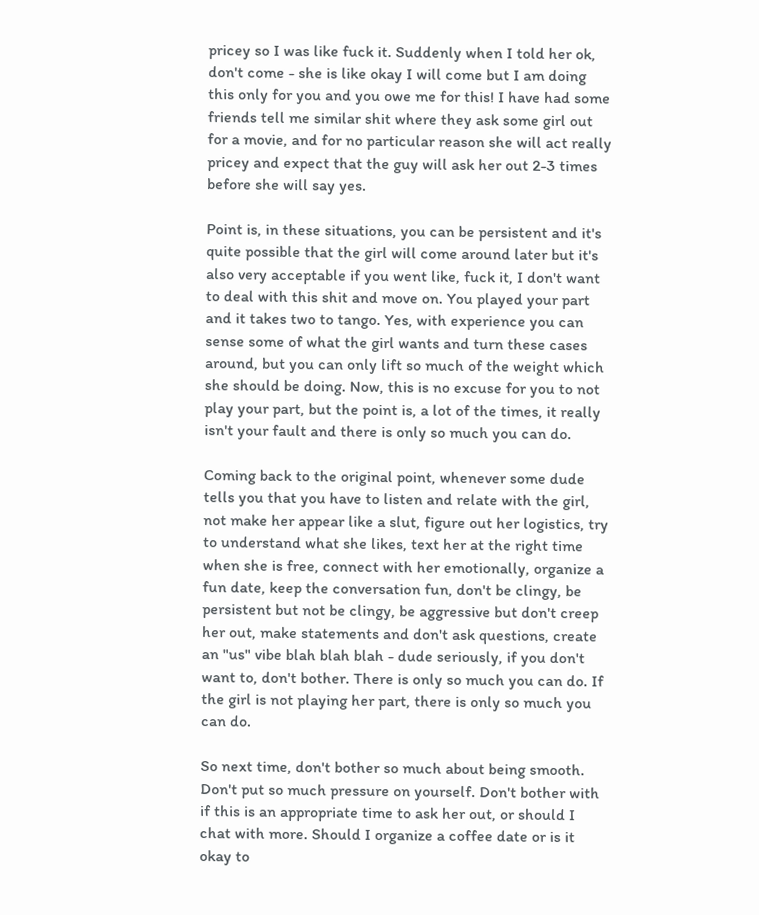pricey so I was like fuck it. Suddenly when I told her ok, don't come - she is like okay I will come but I am doing this only for you and you owe me for this! I have had some friends tell me similar shit where they ask some girl out for a movie, and for no particular reason she will act really pricey and expect that the guy will ask her out 2-3 times before she will say yes.

Point is, in these situations, you can be persistent and it's quite possible that the girl will come around later but it's also very acceptable if you went like, fuck it, I don't want to deal with this shit and move on. You played your part and it takes two to tango. Yes, with experience you can sense some of what the girl wants and turn these cases around, but you can only lift so much of the weight which she should be doing. Now, this is no excuse for you to not play your part, but the point is, a lot of the times, it really isn't your fault and there is only so much you can do.

Coming back to the original point, whenever some dude tells you that you have to listen and relate with the girl, not make her appear like a slut, figure out her logistics, try to understand what she likes, text her at the right time when she is free, connect with her emotionally, organize a fun date, keep the conversation fun, don't be clingy, be persistent but not be clingy, be aggressive but don't creep her out, make statements and don't ask questions, create an "us" vibe blah blah blah - dude seriously, if you don't want to, don't bother. There is only so much you can do. If the girl is not playing her part, there is only so much you can do.

So next time, don't bother so much about being smooth. Don't put so much pressure on yourself. Don't bother with if this is an appropriate time to ask her out, or should I chat with more. Should I organize a coffee date or is it okay to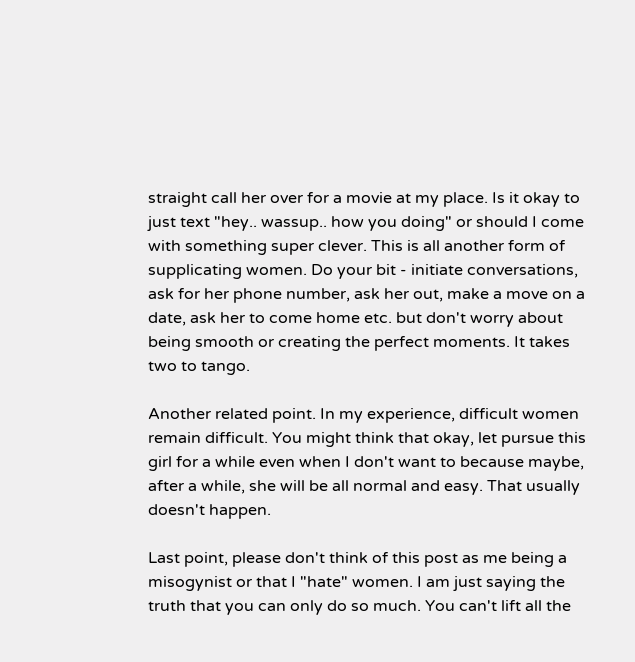straight call her over for a movie at my place. Is it okay to just text "hey.. wassup.. how you doing" or should I come with something super clever. This is all another form of supplicating women. Do your bit - initiate conversations, ask for her phone number, ask her out, make a move on a date, ask her to come home etc. but don't worry about being smooth or creating the perfect moments. It takes two to tango.

Another related point. In my experience, difficult women remain difficult. You might think that okay, let pursue this girl for a while even when I don't want to because maybe, after a while, she will be all normal and easy. That usually doesn't happen.

Last point, please don't think of this post as me being a misogynist or that I "hate" women. I am just saying the truth that you can only do so much. You can't lift all the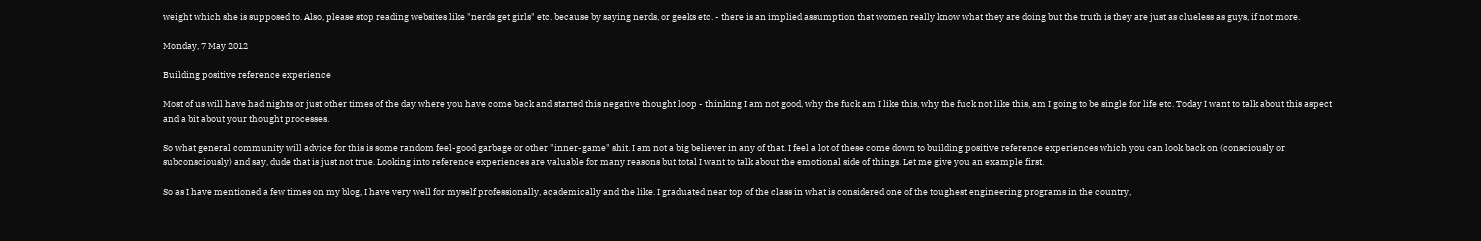weight which she is supposed to. Also, please stop reading websites like "nerds get girls" etc. because by saying nerds, or geeks etc. - there is an implied assumption that women really know what they are doing but the truth is they are just as clueless as guys, if not more.

Monday, 7 May 2012

Building positive reference experience

Most of us will have had nights or just other times of the day where you have come back and started this negative thought loop - thinking I am not good, why the fuck am I like this, why the fuck not like this, am I going to be single for life etc. Today I want to talk about this aspect and a bit about your thought processes.

So what general community will advice for this is some random feel-good garbage or other "inner-game" shit. I am not a big believer in any of that. I feel a lot of these come down to building positive reference experiences which you can look back on (consciously or subconsciously) and say, dude that is just not true. Looking into reference experiences are valuable for many reasons but total I want to talk about the emotional side of things. Let me give you an example first.

So as I have mentioned a few times on my blog, I have very well for myself professionally, academically and the like. I graduated near top of the class in what is considered one of the toughest engineering programs in the country,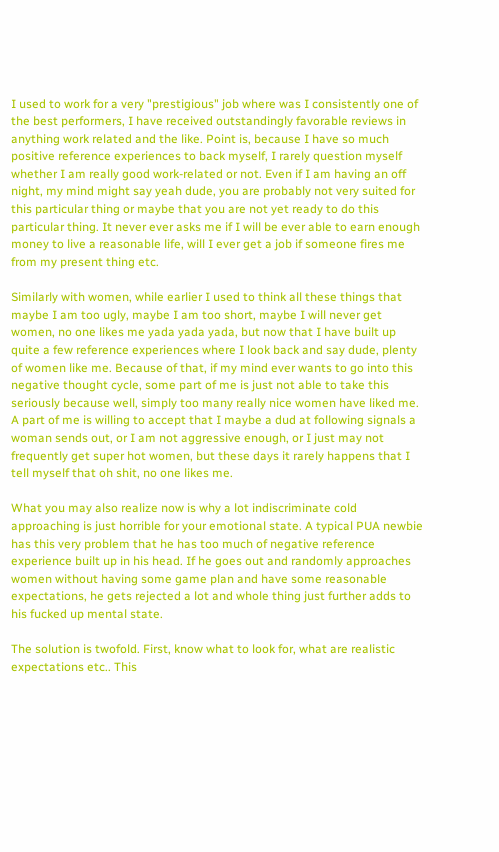I used to work for a very "prestigious" job where was I consistently one of the best performers, I have received outstandingly favorable reviews in anything work related and the like. Point is, because I have so much positive reference experiences to back myself, I rarely question myself whether I am really good work-related or not. Even if I am having an off night, my mind might say yeah dude, you are probably not very suited for this particular thing or maybe that you are not yet ready to do this particular thing. It never ever asks me if I will be ever able to earn enough money to live a reasonable life, will I ever get a job if someone fires me from my present thing etc.

Similarly with women, while earlier I used to think all these things that maybe I am too ugly, maybe I am too short, maybe I will never get women, no one likes me yada yada yada, but now that I have built up quite a few reference experiences where I look back and say dude, plenty of women like me. Because of that, if my mind ever wants to go into this negative thought cycle, some part of me is just not able to take this seriously because well, simply too many really nice women have liked me. A part of me is willing to accept that I maybe a dud at following signals a woman sends out, or I am not aggressive enough, or I just may not frequently get super hot women, but these days it rarely happens that I tell myself that oh shit, no one likes me.

What you may also realize now is why a lot indiscriminate cold approaching is just horrible for your emotional state. A typical PUA newbie has this very problem that he has too much of negative reference experience built up in his head. If he goes out and randomly approaches women without having some game plan and have some reasonable expectations, he gets rejected a lot and whole thing just further adds to his fucked up mental state.

The solution is twofold. First, know what to look for, what are realistic expectations etc.. This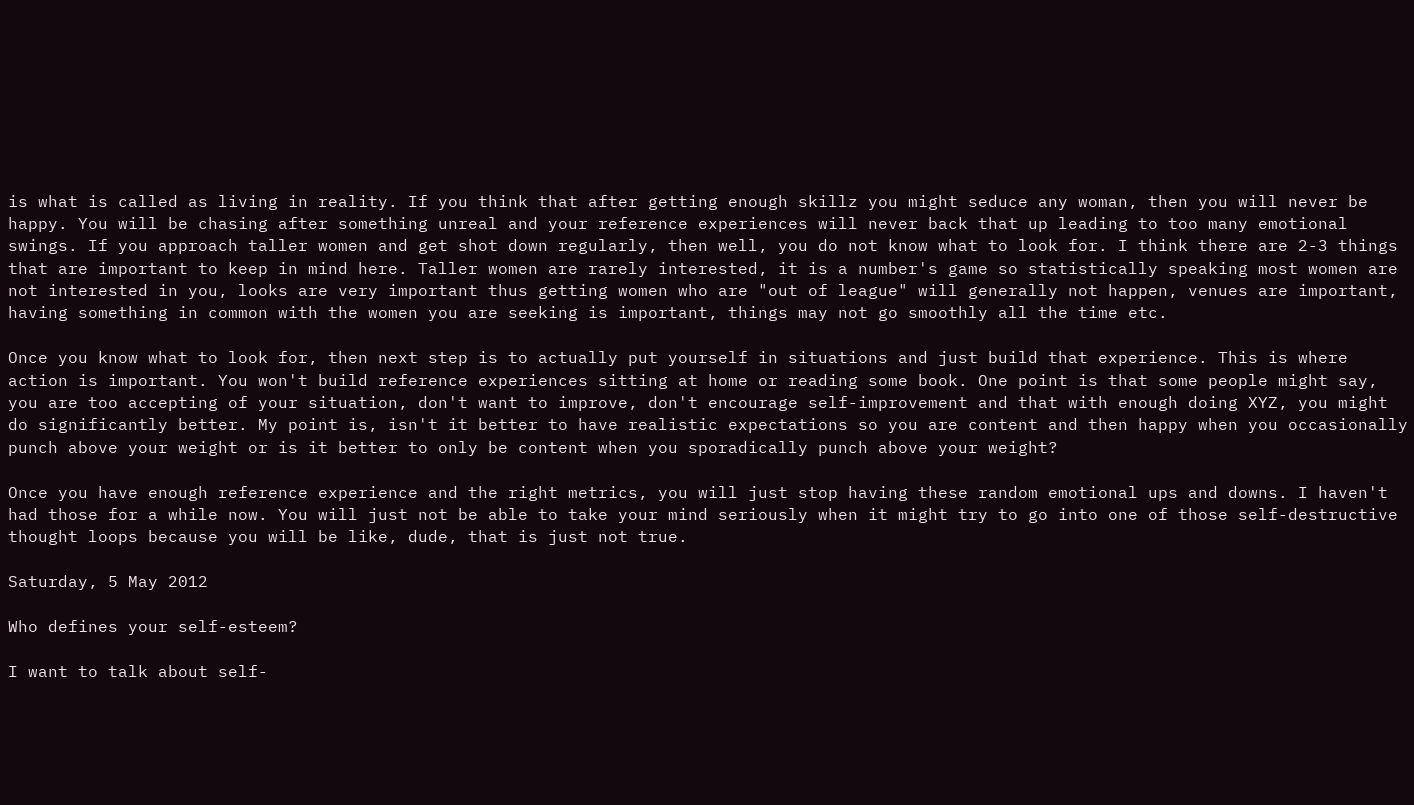is what is called as living in reality. If you think that after getting enough skillz you might seduce any woman, then you will never be happy. You will be chasing after something unreal and your reference experiences will never back that up leading to too many emotional swings. If you approach taller women and get shot down regularly, then well, you do not know what to look for. I think there are 2-3 things that are important to keep in mind here. Taller women are rarely interested, it is a number's game so statistically speaking most women are not interested in you, looks are very important thus getting women who are "out of league" will generally not happen, venues are important, having something in common with the women you are seeking is important, things may not go smoothly all the time etc.

Once you know what to look for, then next step is to actually put yourself in situations and just build that experience. This is where action is important. You won't build reference experiences sitting at home or reading some book. One point is that some people might say, you are too accepting of your situation, don't want to improve, don't encourage self-improvement and that with enough doing XYZ, you might do significantly better. My point is, isn't it better to have realistic expectations so you are content and then happy when you occasionally punch above your weight or is it better to only be content when you sporadically punch above your weight?

Once you have enough reference experience and the right metrics, you will just stop having these random emotional ups and downs. I haven't had those for a while now. You will just not be able to take your mind seriously when it might try to go into one of those self-destructive thought loops because you will be like, dude, that is just not true.

Saturday, 5 May 2012

Who defines your self-esteem?

I want to talk about self-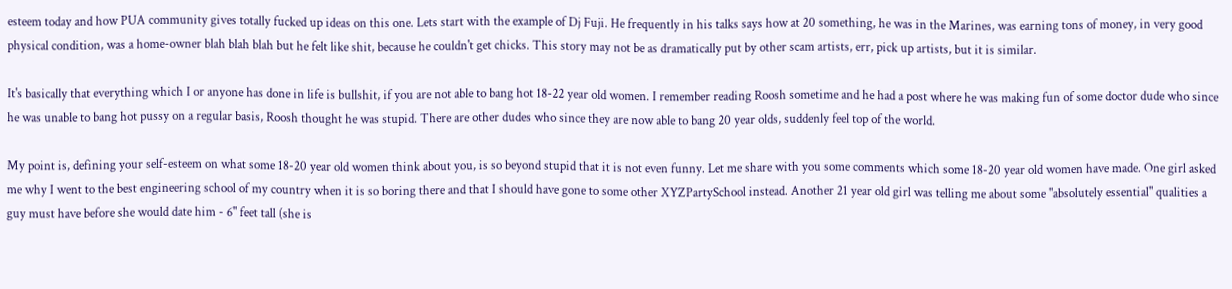esteem today and how PUA community gives totally fucked up ideas on this one. Lets start with the example of Dj Fuji. He frequently in his talks says how at 20 something, he was in the Marines, was earning tons of money, in very good physical condition, was a home-owner blah blah blah but he felt like shit, because he couldn't get chicks. This story may not be as dramatically put by other scam artists, err, pick up artists, but it is similar.

It's basically that everything which I or anyone has done in life is bullshit, if you are not able to bang hot 18-22 year old women. I remember reading Roosh sometime and he had a post where he was making fun of some doctor dude who since he was unable to bang hot pussy on a regular basis, Roosh thought he was stupid. There are other dudes who since they are now able to bang 20 year olds, suddenly feel top of the world.

My point is, defining your self-esteem on what some 18-20 year old women think about you, is so beyond stupid that it is not even funny. Let me share with you some comments which some 18-20 year old women have made. One girl asked me why I went to the best engineering school of my country when it is so boring there and that I should have gone to some other XYZPartySchool instead. Another 21 year old girl was telling me about some "absolutely essential" qualities a guy must have before she would date him - 6" feet tall (she is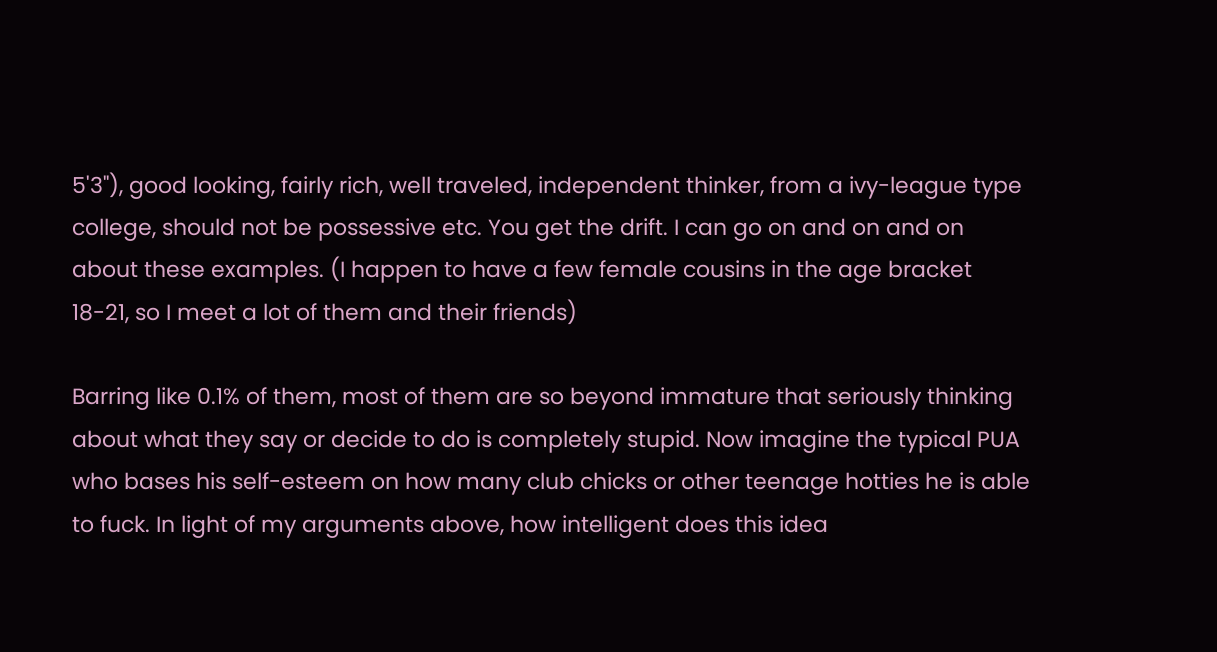5'3"), good looking, fairly rich, well traveled, independent thinker, from a ivy-league type college, should not be possessive etc. You get the drift. I can go on and on and on about these examples. (I happen to have a few female cousins in the age bracket 18-21, so I meet a lot of them and their friends)

Barring like 0.1% of them, most of them are so beyond immature that seriously thinking about what they say or decide to do is completely stupid. Now imagine the typical PUA who bases his self-esteem on how many club chicks or other teenage hotties he is able to fuck. In light of my arguments above, how intelligent does this idea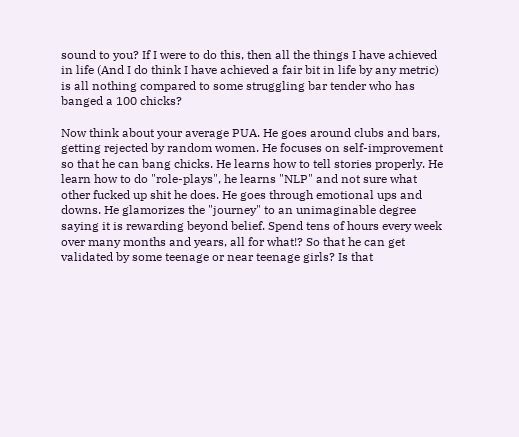sound to you? If I were to do this, then all the things I have achieved in life (And I do think I have achieved a fair bit in life by any metric) is all nothing compared to some struggling bar tender who has banged a 100 chicks?

Now think about your average PUA. He goes around clubs and bars, getting rejected by random women. He focuses on self-improvement so that he can bang chicks. He learns how to tell stories properly. He learn how to do "role-plays", he learns "NLP" and not sure what other fucked up shit he does. He goes through emotional ups and downs. He glamorizes the "journey" to an unimaginable degree saying it is rewarding beyond belief. Spend tens of hours every week over many months and years, all for what!? So that he can get validated by some teenage or near teenage girls? Is that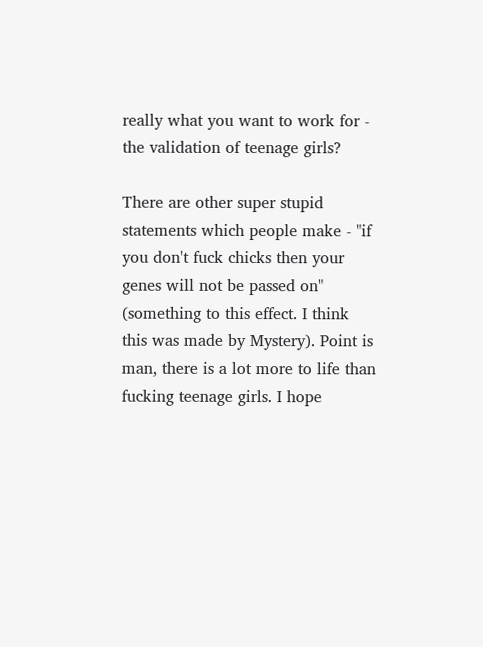really what you want to work for - the validation of teenage girls?

There are other super stupid statements which people make - "if you don't fuck chicks then your genes will not be passed on" (something to this effect. I think this was made by Mystery). Point is man, there is a lot more to life than fucking teenage girls. I hope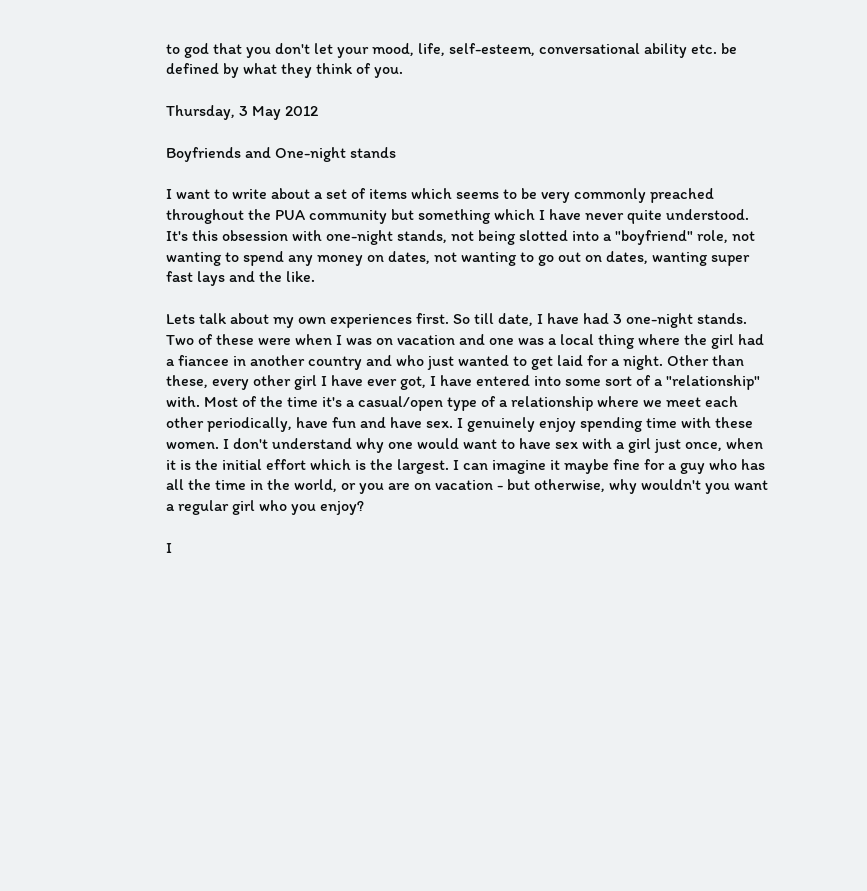to god that you don't let your mood, life, self-esteem, conversational ability etc. be defined by what they think of you.

Thursday, 3 May 2012

Boyfriends and One-night stands

I want to write about a set of items which seems to be very commonly preached throughout the PUA community but something which I have never quite understood. It's this obsession with one-night stands, not being slotted into a "boyfriend" role, not wanting to spend any money on dates, not wanting to go out on dates, wanting super fast lays and the like.

Lets talk about my own experiences first. So till date, I have had 3 one-night stands. Two of these were when I was on vacation and one was a local thing where the girl had a fiancee in another country and who just wanted to get laid for a night. Other than these, every other girl I have ever got, I have entered into some sort of a "relationship" with. Most of the time it's a casual/open type of a relationship where we meet each other periodically, have fun and have sex. I genuinely enjoy spending time with these women. I don't understand why one would want to have sex with a girl just once, when it is the initial effort which is the largest. I can imagine it maybe fine for a guy who has all the time in the world, or you are on vacation - but otherwise, why wouldn't you want a regular girl who you enjoy?

I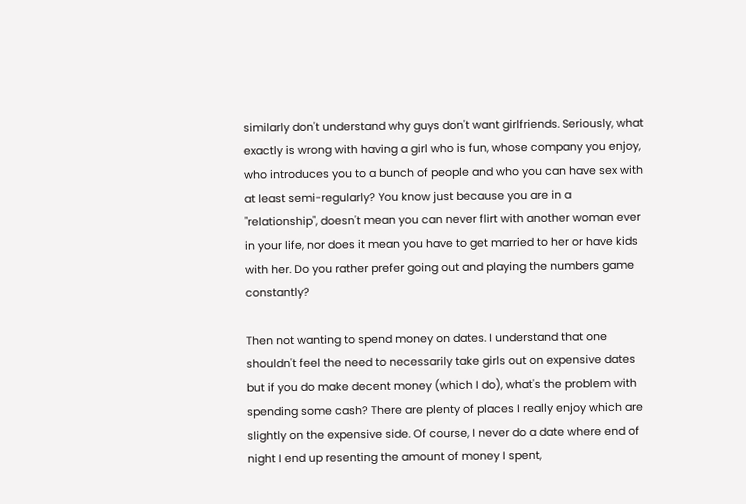similarly don't understand why guys don't want girlfriends. Seriously, what exactly is wrong with having a girl who is fun, whose company you enjoy, who introduces you to a bunch of people and who you can have sex with at least semi-regularly? You know just because you are in a "relationship", doesn't mean you can never flirt with another woman ever in your life, nor does it mean you have to get married to her or have kids with her. Do you rather prefer going out and playing the numbers game constantly?

Then not wanting to spend money on dates. I understand that one shouldn't feel the need to necessarily take girls out on expensive dates but if you do make decent money (which I do), what's the problem with spending some cash? There are plenty of places I really enjoy which are slightly on the expensive side. Of course, I never do a date where end of night I end up resenting the amount of money I spent,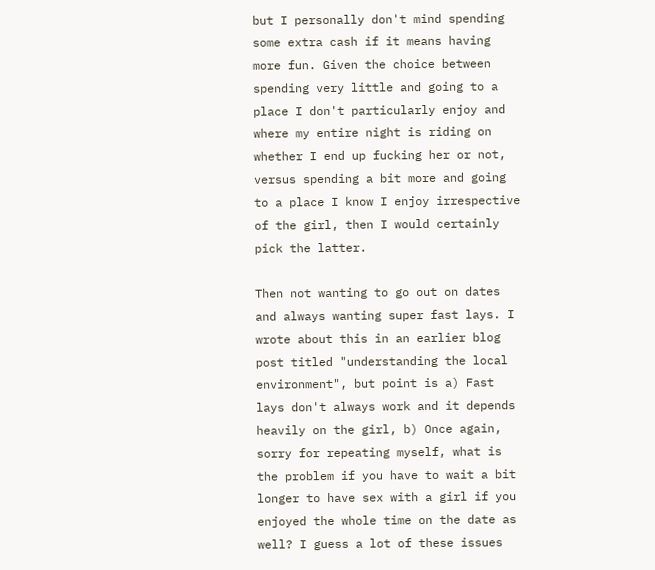but I personally don't mind spending some extra cash if it means having more fun. Given the choice between spending very little and going to a place I don't particularly enjoy and where my entire night is riding on whether I end up fucking her or not, versus spending a bit more and going to a place I know I enjoy irrespective of the girl, then I would certainly pick the latter.

Then not wanting to go out on dates and always wanting super fast lays. I wrote about this in an earlier blog post titled "understanding the local environment", but point is a) Fast lays don't always work and it depends heavily on the girl, b) Once again, sorry for repeating myself, what is the problem if you have to wait a bit longer to have sex with a girl if you enjoyed the whole time on the date as well? I guess a lot of these issues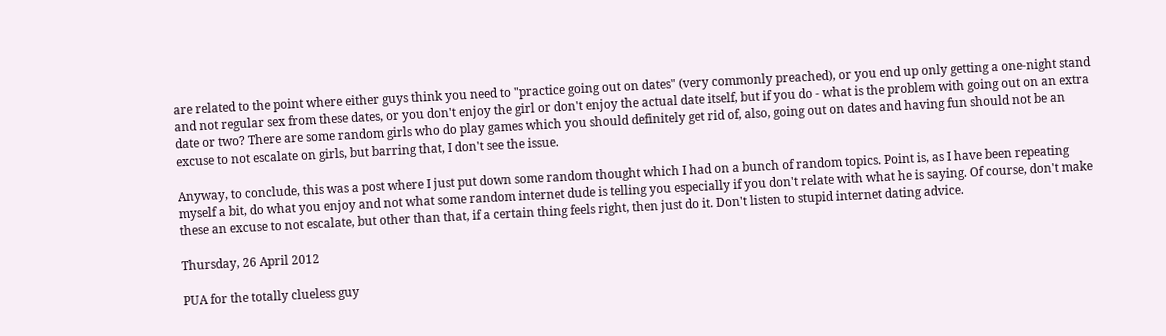are related to the point where either guys think you need to "practice going out on dates" (very commonly preached), or you end up only getting a one-night stand and not regular sex from these dates, or you don't enjoy the girl or don't enjoy the actual date itself, but if you do - what is the problem with going out on an extra date or two? There are some random girls who do play games which you should definitely get rid of, also, going out on dates and having fun should not be an excuse to not escalate on girls, but barring that, I don't see the issue.

Anyway, to conclude, this was a post where I just put down some random thought which I had on a bunch of random topics. Point is, as I have been repeating myself a bit, do what you enjoy and not what some random internet dude is telling you especially if you don't relate with what he is saying. Of course, don't make these an excuse to not escalate, but other than that, if a certain thing feels right, then just do it. Don't listen to stupid internet dating advice.

Thursday, 26 April 2012

PUA for the totally clueless guy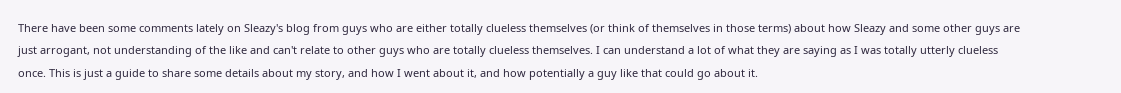There have been some comments lately on Sleazy's blog from guys who are either totally clueless themselves (or think of themselves in those terms) about how Sleazy and some other guys are just arrogant, not understanding of the like and can't relate to other guys who are totally clueless themselves. I can understand a lot of what they are saying as I was totally utterly clueless once. This is just a guide to share some details about my story, and how I went about it, and how potentially a guy like that could go about it.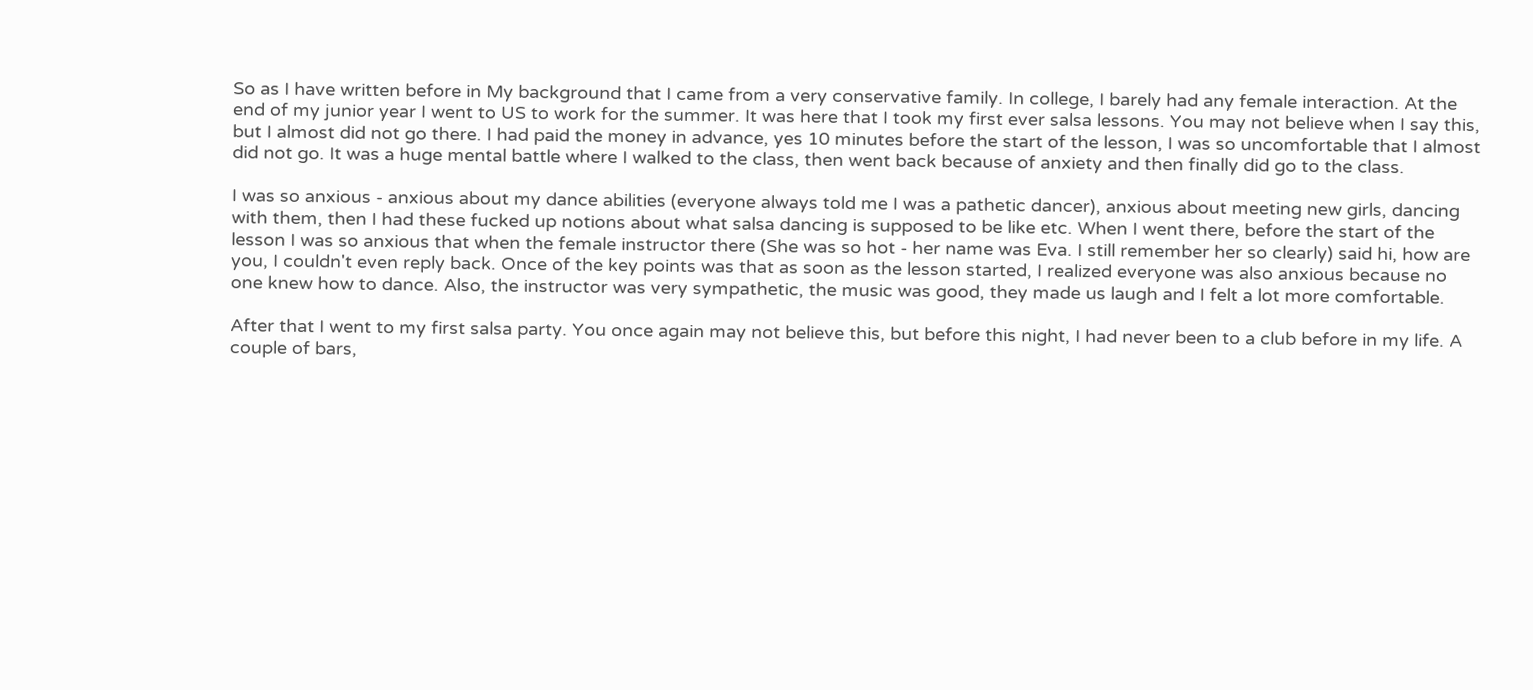So as I have written before in My background that I came from a very conservative family. In college, I barely had any female interaction. At the end of my junior year I went to US to work for the summer. It was here that I took my first ever salsa lessons. You may not believe when I say this, but I almost did not go there. I had paid the money in advance, yes 10 minutes before the start of the lesson, I was so uncomfortable that I almost did not go. It was a huge mental battle where I walked to the class, then went back because of anxiety and then finally did go to the class.

I was so anxious - anxious about my dance abilities (everyone always told me I was a pathetic dancer), anxious about meeting new girls, dancing with them, then I had these fucked up notions about what salsa dancing is supposed to be like etc. When I went there, before the start of the lesson I was so anxious that when the female instructor there (She was so hot - her name was Eva. I still remember her so clearly) said hi, how are you, I couldn't even reply back. Once of the key points was that as soon as the lesson started, I realized everyone was also anxious because no one knew how to dance. Also, the instructor was very sympathetic, the music was good, they made us laugh and I felt a lot more comfortable.

After that I went to my first salsa party. You once again may not believe this, but before this night, I had never been to a club before in my life. A couple of bars,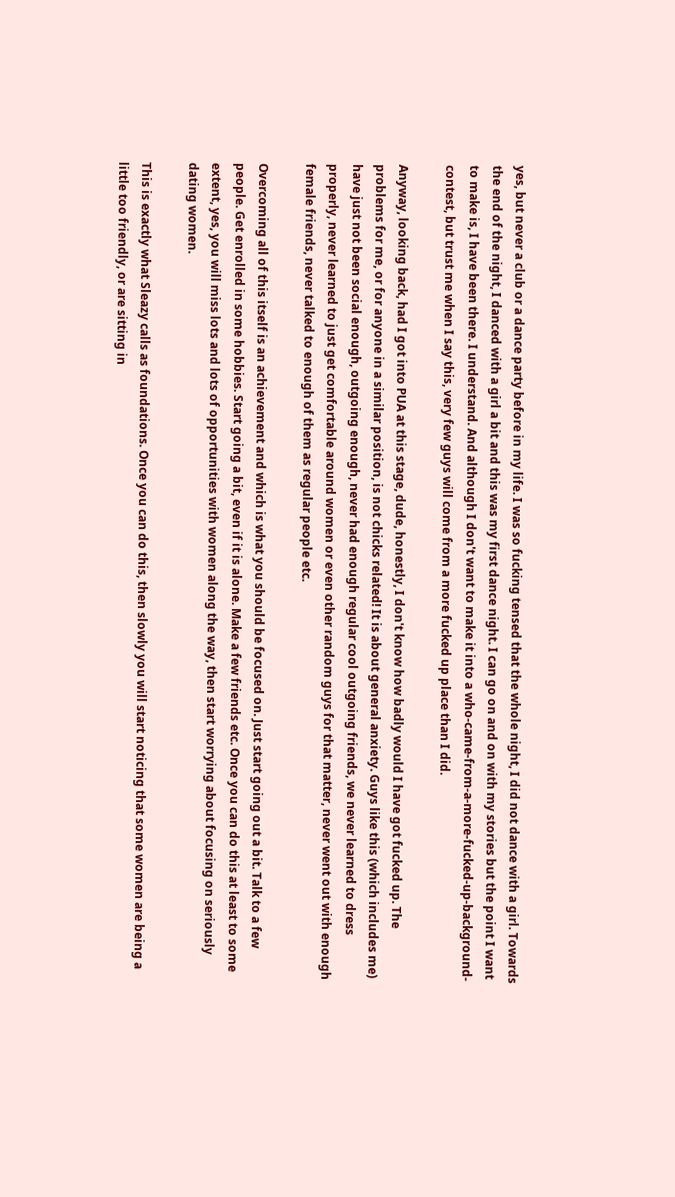yes, but never a club or a dance party before in my life. I was so fucking tensed that the whole night, I did not dance with a girl. Towards the end of the night, I danced with a girl a bit and this was my first dance night. I can go on and on with my stories but the point I want to make is, I have been there. I understand. And although I don't want to make it into a who-came-from-a-more-fucked-up-background-contest, but trust me when I say this, very few guys will come from a more fucked up place than I did.

Anyway, looking back, had I got into PUA at this stage, dude, honestly, I don't know how badly would I have got fucked up. The problems for me, or for anyone in a similar position, is not chicks related! It is about general anxiety. Guys like this (which includes me) have just not been social enough, outgoing enough, never had enough regular cool outgoing friends, we never learned to dress properly, never learned to just get comfortable around women or even other random guys for that matter, never went out with enough female friends, never talked to enough of them as regular people etc.

Overcoming all of this itself is an achievement and which is what you should be focused on. Just start going out a bit. Talk to a few people. Get enrolled in some hobbies. Start going a bit, even if it is alone. Make a few friends etc. Once you can do this at least to some extent, yes, you will miss lots and lots of opportunities with women along the way, then start worrying about focusing on seriously dating women.

This is exactly what Sleazy calls as foundations. Once you can do this, then slowly you will start noticing that some women are being a little too friendly, or are sitting in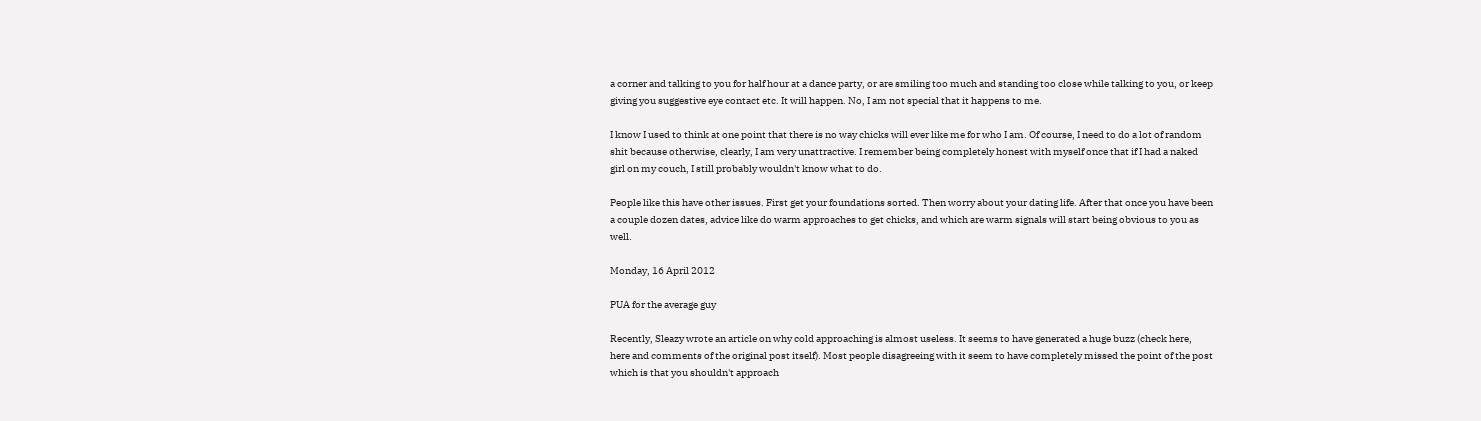a corner and talking to you for half hour at a dance party, or are smiling too much and standing too close while talking to you, or keep giving you suggestive eye contact etc. It will happen. No, I am not special that it happens to me.

I know I used to think at one point that there is no way chicks will ever like me for who I am. Of course, I need to do a lot of random shit because otherwise, clearly, I am very unattractive. I remember being completely honest with myself once that if I had a naked girl on my couch, I still probably wouldn't know what to do.

People like this have other issues. First get your foundations sorted. Then worry about your dating life. After that once you have been a couple dozen dates, advice like do warm approaches to get chicks, and which are warm signals will start being obvious to you as well.

Monday, 16 April 2012

PUA for the average guy

Recently, Sleazy wrote an article on why cold approaching is almost useless. It seems to have generated a huge buzz (check here, here and comments of the original post itself). Most people disagreeing with it seem to have completely missed the point of the post which is that you shouldn't approach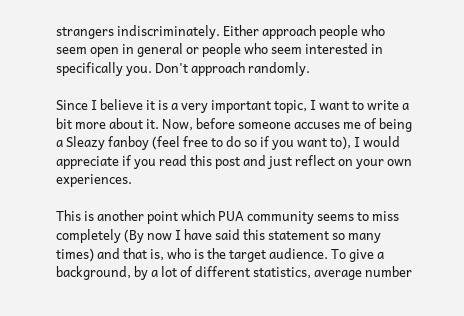strangers indiscriminately. Either approach people who seem open in general or people who seem interested in specifically you. Don't approach randomly.

Since I believe it is a very important topic, I want to write a bit more about it. Now, before someone accuses me of being a Sleazy fanboy (feel free to do so if you want to), I would appreciate if you read this post and just reflect on your own experiences.

This is another point which PUA community seems to miss completely (By now I have said this statement so many times) and that is, who is the target audience. To give a background, by a lot of different statistics, average number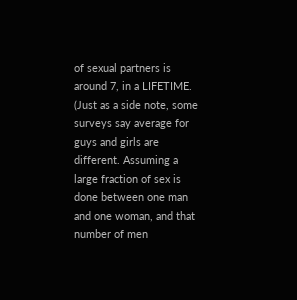of sexual partners is around 7, in a LIFETIME. (Just as a side note, some surveys say average for guys and girls are different. Assuming a large fraction of sex is done between one man and one woman, and that number of men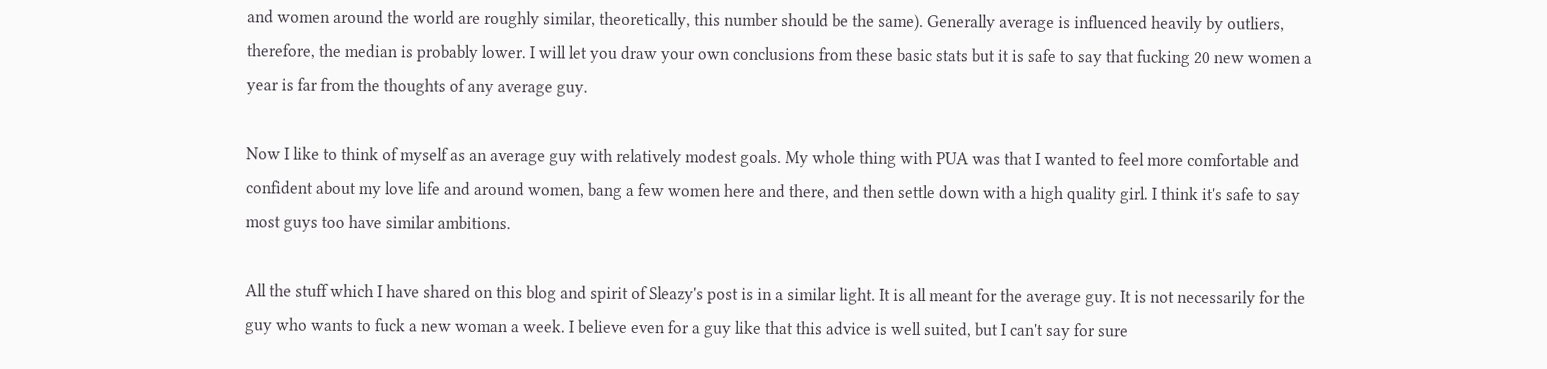and women around the world are roughly similar, theoretically, this number should be the same). Generally average is influenced heavily by outliers, therefore, the median is probably lower. I will let you draw your own conclusions from these basic stats but it is safe to say that fucking 20 new women a year is far from the thoughts of any average guy.

Now I like to think of myself as an average guy with relatively modest goals. My whole thing with PUA was that I wanted to feel more comfortable and confident about my love life and around women, bang a few women here and there, and then settle down with a high quality girl. I think it's safe to say most guys too have similar ambitions.

All the stuff which I have shared on this blog and spirit of Sleazy's post is in a similar light. It is all meant for the average guy. It is not necessarily for the guy who wants to fuck a new woman a week. I believe even for a guy like that this advice is well suited, but I can't say for sure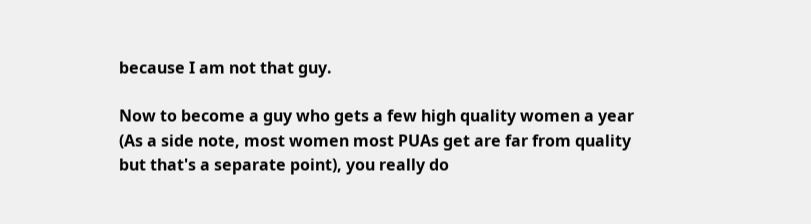because I am not that guy.

Now to become a guy who gets a few high quality women a year (As a side note, most women most PUAs get are far from quality but that's a separate point), you really do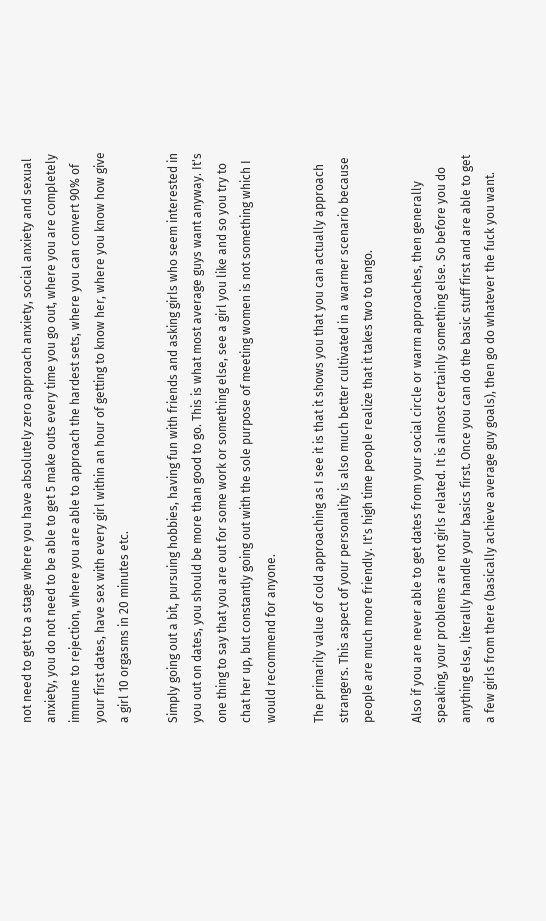not need to get to a stage where you have absolutely zero approach anxiety, social anxiety and sexual anxiety, you do not need to be able to get 5 make outs every time you go out, where you are completely immune to rejection, where you are able to approach the hardest sets, where you can convert 90% of your first dates, have sex with every girl within an hour of getting to know her, where you know how give a girl 10 orgasms in 20 minutes etc.

Simply going out a bit, pursuing hobbies, having fun with friends and asking girls who seem interested in you out on dates, you should be more than good to go. This is what most average guys want anyway. It's one thing to say that you are out for some work or something else, see a girl you like and so you try to chat her up, but constantly going out with the sole purpose of meeting women is not something which I would recommend for anyone.

The primarily value of cold approaching as I see it is that it shows you that you can actually approach strangers. This aspect of your personality is also much better cultivated in a warmer scenario because people are much more friendly. It's high time people realize that it takes two to tango.

Also if you are never able to get dates from your social circle or warm approaches, then generally speaking, your problems are not girls related. It is almost certainly something else. So before you do anything else, literally handle your basics first. Once you can do the basic stuff first and are able to get a few girls from there (basically achieve average guy goals), then go do whatever the fuck you want.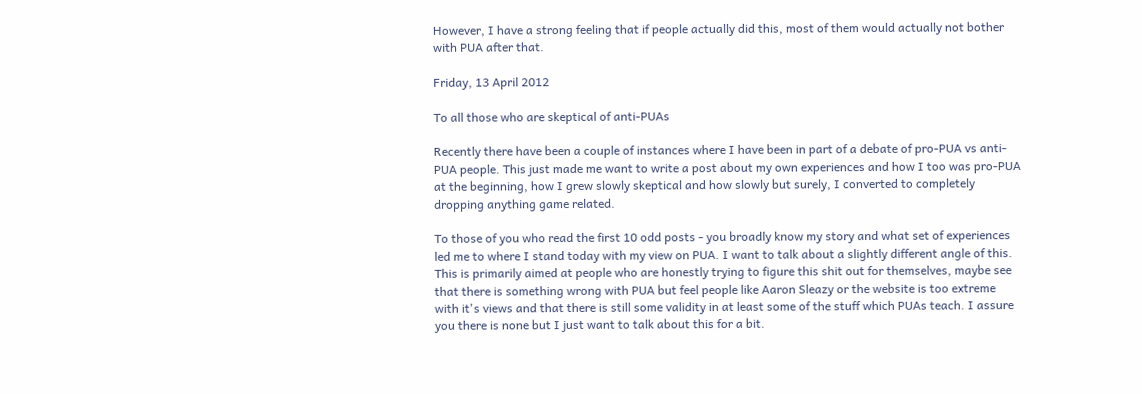However, I have a strong feeling that if people actually did this, most of them would actually not bother with PUA after that.

Friday, 13 April 2012

To all those who are skeptical of anti-PUAs

Recently there have been a couple of instances where I have been in part of a debate of pro-PUA vs anti-PUA people. This just made me want to write a post about my own experiences and how I too was pro-PUA at the beginning, how I grew slowly skeptical and how slowly but surely, I converted to completely dropping anything game related.

To those of you who read the first 10 odd posts - you broadly know my story and what set of experiences led me to where I stand today with my view on PUA. I want to talk about a slightly different angle of this. This is primarily aimed at people who are honestly trying to figure this shit out for themselves, maybe see that there is something wrong with PUA but feel people like Aaron Sleazy or the website is too extreme with it's views and that there is still some validity in at least some of the stuff which PUAs teach. I assure you there is none but I just want to talk about this for a bit.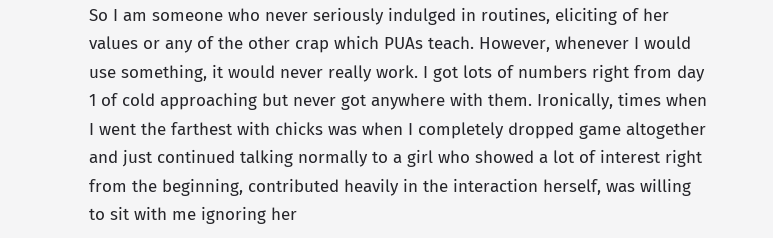So I am someone who never seriously indulged in routines, eliciting of her values or any of the other crap which PUAs teach. However, whenever I would use something, it would never really work. I got lots of numbers right from day 1 of cold approaching but never got anywhere with them. Ironically, times when I went the farthest with chicks was when I completely dropped game altogether and just continued talking normally to a girl who showed a lot of interest right from the beginning, contributed heavily in the interaction herself, was willing to sit with me ignoring her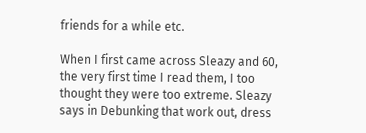friends for a while etc.

When I first came across Sleazy and 60, the very first time I read them, I too thought they were too extreme. Sleazy says in Debunking that work out, dress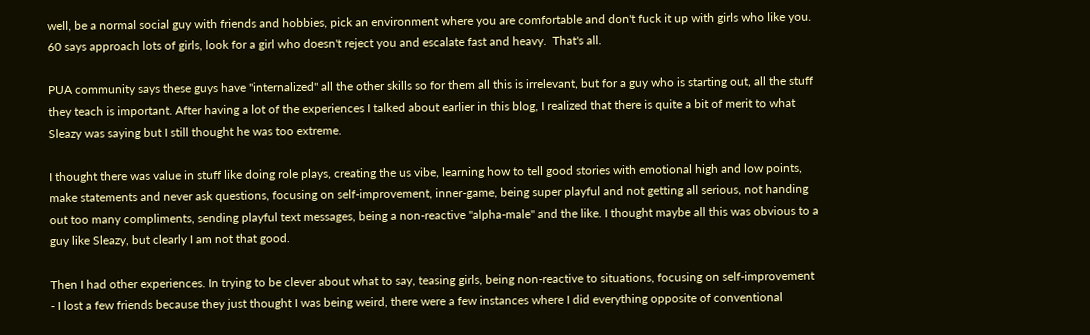well, be a normal social guy with friends and hobbies, pick an environment where you are comfortable and don't fuck it up with girls who like you. 60 says approach lots of girls, look for a girl who doesn't reject you and escalate fast and heavy.  That's all.

PUA community says these guys have "internalized" all the other skills so for them all this is irrelevant, but for a guy who is starting out, all the stuff they teach is important. After having a lot of the experiences I talked about earlier in this blog, I realized that there is quite a bit of merit to what Sleazy was saying but I still thought he was too extreme.

I thought there was value in stuff like doing role plays, creating the us vibe, learning how to tell good stories with emotional high and low points, make statements and never ask questions, focusing on self-improvement, inner-game, being super playful and not getting all serious, not handing out too many compliments, sending playful text messages, being a non-reactive "alpha-male" and the like. I thought maybe all this was obvious to a guy like Sleazy, but clearly I am not that good.

Then I had other experiences. In trying to be clever about what to say, teasing girls, being non-reactive to situations, focusing on self-improvement - I lost a few friends because they just thought I was being weird, there were a few instances where I did everything opposite of conventional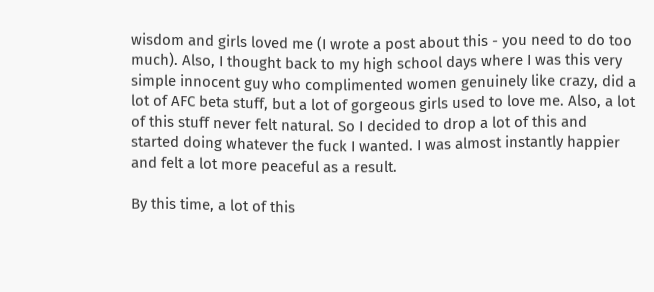wisdom and girls loved me (I wrote a post about this - you need to do too much). Also, I thought back to my high school days where I was this very simple innocent guy who complimented women genuinely like crazy, did a lot of AFC beta stuff, but a lot of gorgeous girls used to love me. Also, a lot of this stuff never felt natural. So I decided to drop a lot of this and started doing whatever the fuck I wanted. I was almost instantly happier and felt a lot more peaceful as a result.

By this time, a lot of this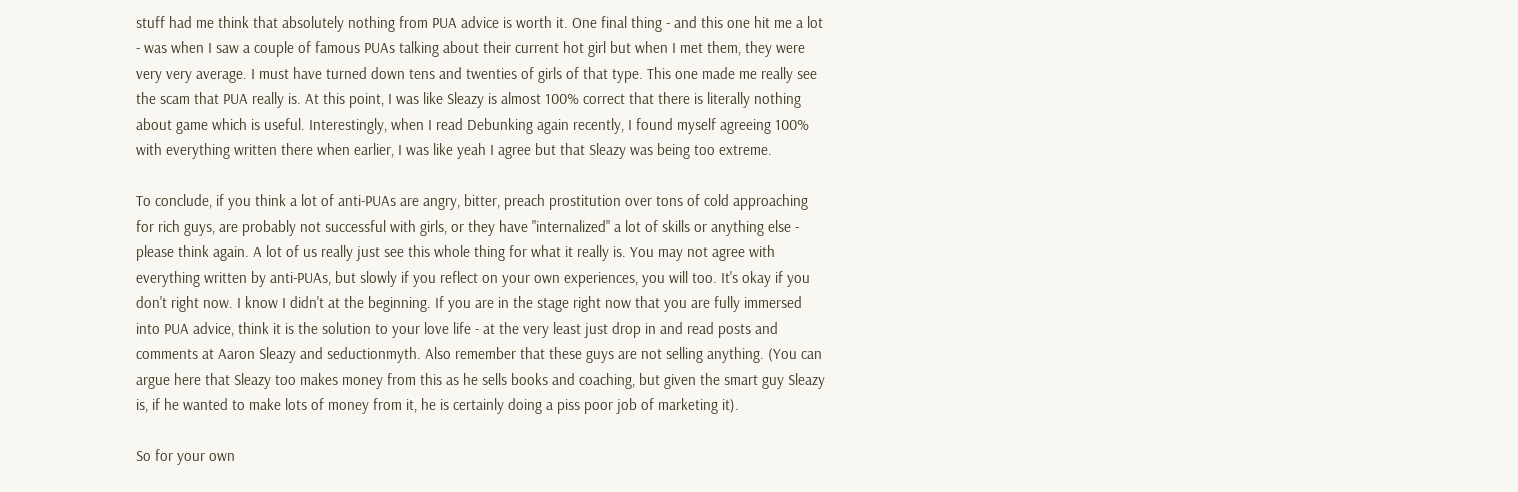stuff had me think that absolutely nothing from PUA advice is worth it. One final thing - and this one hit me a lot - was when I saw a couple of famous PUAs talking about their current hot girl but when I met them, they were very very average. I must have turned down tens and twenties of girls of that type. This one made me really see the scam that PUA really is. At this point, I was like Sleazy is almost 100% correct that there is literally nothing about game which is useful. Interestingly, when I read Debunking again recently, I found myself agreeing 100% with everything written there when earlier, I was like yeah I agree but that Sleazy was being too extreme.

To conclude, if you think a lot of anti-PUAs are angry, bitter, preach prostitution over tons of cold approaching for rich guys, are probably not successful with girls, or they have "internalized" a lot of skills or anything else - please think again. A lot of us really just see this whole thing for what it really is. You may not agree with everything written by anti-PUAs, but slowly if you reflect on your own experiences, you will too. It's okay if you don't right now. I know I didn't at the beginning. If you are in the stage right now that you are fully immersed into PUA advice, think it is the solution to your love life - at the very least just drop in and read posts and comments at Aaron Sleazy and seductionmyth. Also remember that these guys are not selling anything. (You can argue here that Sleazy too makes money from this as he sells books and coaching, but given the smart guy Sleazy is, if he wanted to make lots of money from it, he is certainly doing a piss poor job of marketing it).

So for your own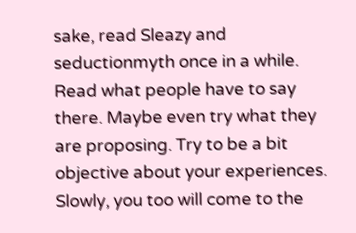sake, read Sleazy and seductionmyth once in a while. Read what people have to say there. Maybe even try what they are proposing. Try to be a bit objective about your experiences. Slowly, you too will come to the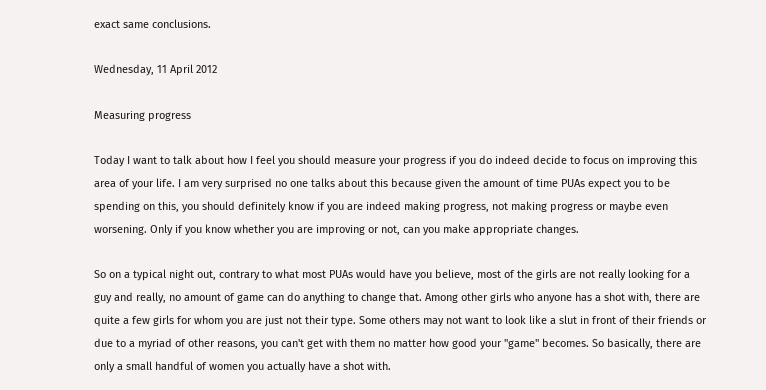exact same conclusions.

Wednesday, 11 April 2012

Measuring progress

Today I want to talk about how I feel you should measure your progress if you do indeed decide to focus on improving this area of your life. I am very surprised no one talks about this because given the amount of time PUAs expect you to be spending on this, you should definitely know if you are indeed making progress, not making progress or maybe even worsening. Only if you know whether you are improving or not, can you make appropriate changes.

So on a typical night out, contrary to what most PUAs would have you believe, most of the girls are not really looking for a guy and really, no amount of game can do anything to change that. Among other girls who anyone has a shot with, there are quite a few girls for whom you are just not their type. Some others may not want to look like a slut in front of their friends or due to a myriad of other reasons, you can't get with them no matter how good your "game" becomes. So basically, there are only a small handful of women you actually have a shot with.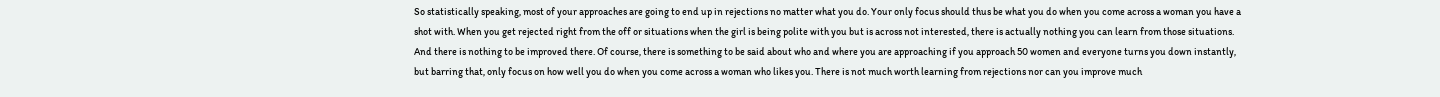So statistically speaking, most of your approaches are going to end up in rejections no matter what you do. Your only focus should thus be what you do when you come across a woman you have a shot with. When you get rejected right from the off or situations when the girl is being polite with you but is across not interested, there is actually nothing you can learn from those situations. And there is nothing to be improved there. Of course, there is something to be said about who and where you are approaching if you approach 50 women and everyone turns you down instantly, but barring that, only focus on how well you do when you come across a woman who likes you. There is not much worth learning from rejections nor can you improve much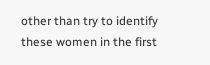other than try to identify these women in the first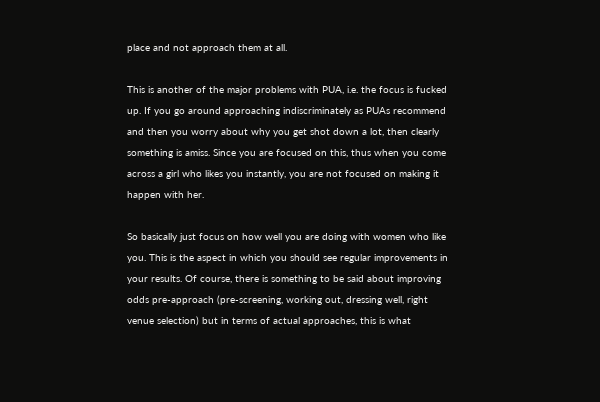place and not approach them at all.

This is another of the major problems with PUA, i.e. the focus is fucked up. If you go around approaching indiscriminately as PUAs recommend and then you worry about why you get shot down a lot, then clearly something is amiss. Since you are focused on this, thus when you come across a girl who likes you instantly, you are not focused on making it happen with her.

So basically just focus on how well you are doing with women who like you. This is the aspect in which you should see regular improvements in your results. Of course, there is something to be said about improving odds pre-approach (pre-screening, working out, dressing well, right venue selection) but in terms of actual approaches, this is what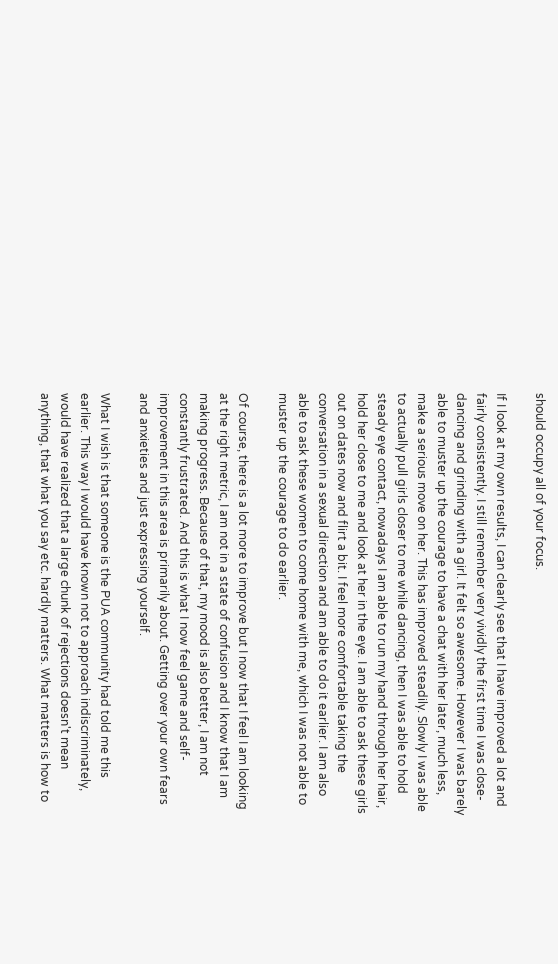should occupy all of your focus.

If I look at my own results, I can clearly see that I have improved a lot and fairly consistently. I still remember very vividly the first time I was close-dancing and grinding with a girl. It felt so awesome. However I was barely able to muster up the courage to have a chat with her later, much less, make a serious move on her. This has improved steadily. Slowly I was able to actually pull girls closer to me while dancing, then I was able to hold steady eye contact, nowadays I am able to run my hand through her hair, hold her close to me and look at her in the eye. I am able to ask these girls out on dates now and flirt a bit. I feel more comfortable taking the conversation in a sexual direction and am able to do it earlier. I am also able to ask these women to come home with me, which I was not able to muster up the courage to do earlier.

Of course, there is a lot more to improve but I now that I feel I am looking at the right metric, I am not in a state of confusion and I know that I am making progress. Because of that, my mood is also better, I am not constantly frustrated. And this is what I now feel game and self-improvement in this area is primarily about. Getting over your own fears and anxieties and just expressing yourself.

What I wish is that someone is the PUA community had told me this earlier. This way I would have known not to approach indiscriminately, would have realized that a large chunk of rejections doesn't mean anything, that what you say etc. hardly matters. What matters is how to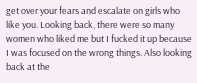get over your fears and escalate on girls who like you. Looking back, there were so many women who liked me but I fucked it up because I was focused on the wrong things. Also looking back at the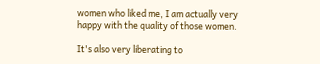women who liked me, I am actually very happy with the quality of those women.

It's also very liberating to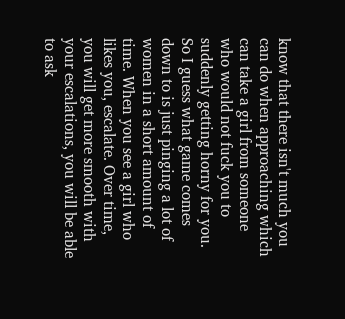know that there isn't much you can do when approaching which can take a girl from someone who would not fuck you to suddenly getting horny for you. So I guess what game comes down to is just pinging a lot of women in a short amount of time. When you see a girl who likes you, escalate. Over time, you will get more smooth with your escalations, you will be able to ask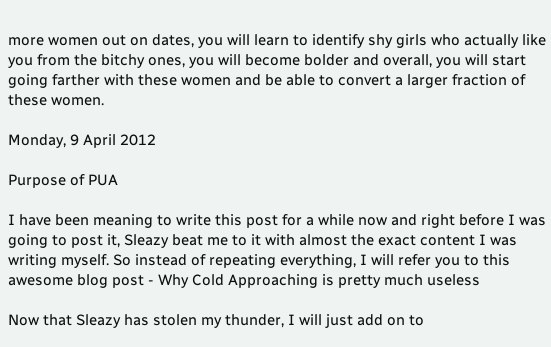more women out on dates, you will learn to identify shy girls who actually like you from the bitchy ones, you will become bolder and overall, you will start going farther with these women and be able to convert a larger fraction of these women.

Monday, 9 April 2012

Purpose of PUA

I have been meaning to write this post for a while now and right before I was going to post it, Sleazy beat me to it with almost the exact content I was writing myself. So instead of repeating everything, I will refer you to this awesome blog post - Why Cold Approaching is pretty much useless

Now that Sleazy has stolen my thunder, I will just add on to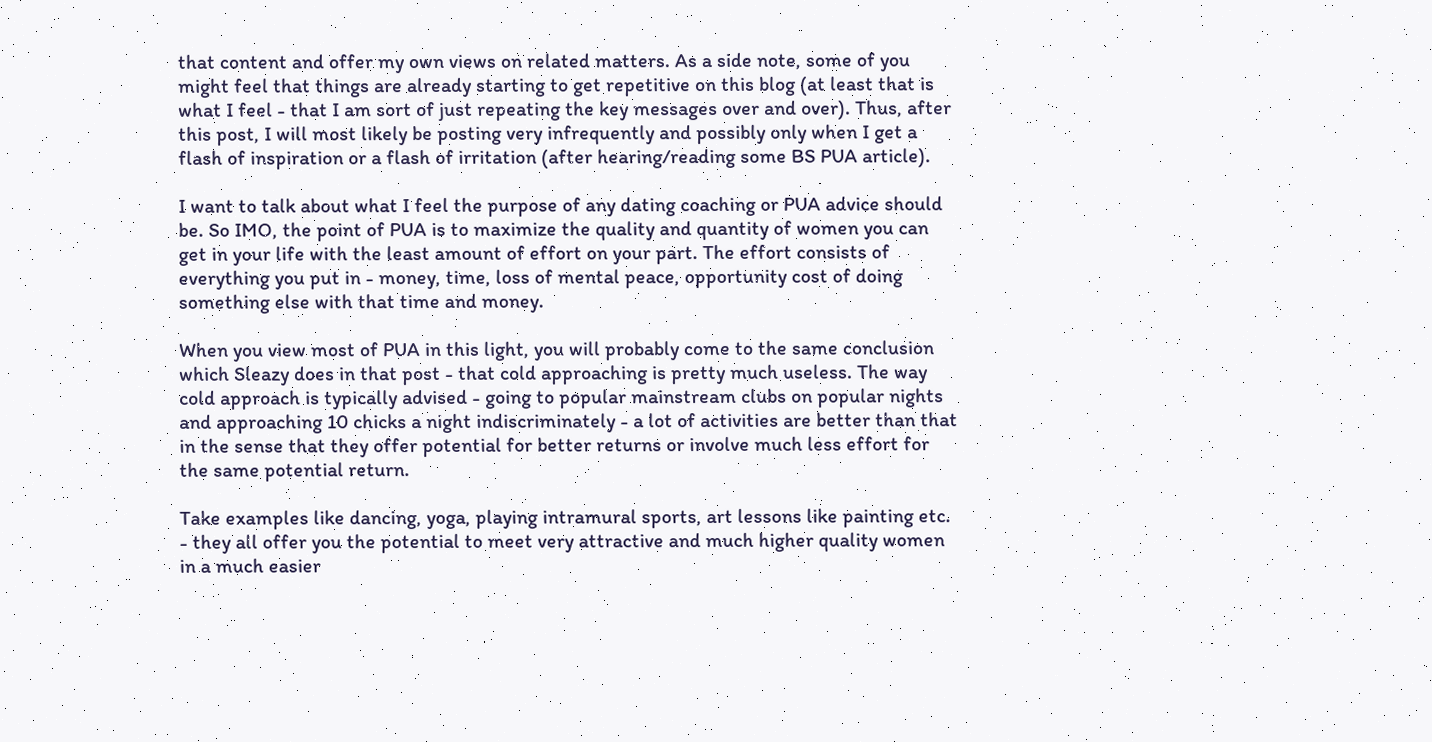that content and offer my own views on related matters. As a side note, some of you might feel that things are already starting to get repetitive on this blog (at least that is what I feel - that I am sort of just repeating the key messages over and over). Thus, after this post, I will most likely be posting very infrequently and possibly only when I get a flash of inspiration or a flash of irritation (after hearing/reading some BS PUA article).

I want to talk about what I feel the purpose of any dating coaching or PUA advice should be. So IMO, the point of PUA is to maximize the quality and quantity of women you can get in your life with the least amount of effort on your part. The effort consists of everything you put in - money, time, loss of mental peace, opportunity cost of doing something else with that time and money.

When you view most of PUA in this light, you will probably come to the same conclusion which Sleazy does in that post - that cold approaching is pretty much useless. The way cold approach is typically advised - going to popular mainstream clubs on popular nights and approaching 10 chicks a night indiscriminately - a lot of activities are better than that in the sense that they offer potential for better returns or involve much less effort for the same potential return.

Take examples like dancing, yoga, playing intramural sports, art lessons like painting etc. - they all offer you the potential to meet very attractive and much higher quality women in a much easier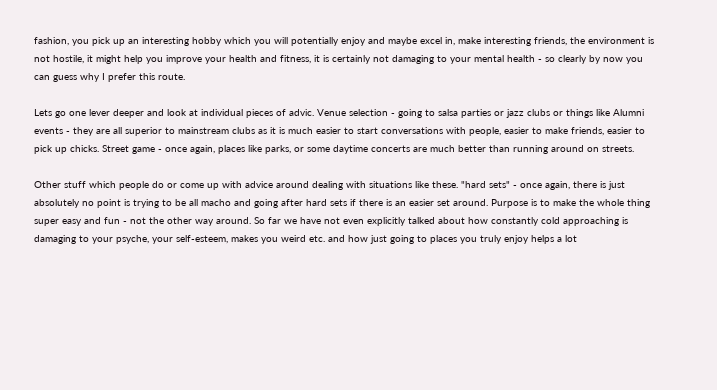fashion, you pick up an interesting hobby which you will potentially enjoy and maybe excel in, make interesting friends, the environment is not hostile, it might help you improve your health and fitness, it is certainly not damaging to your mental health - so clearly by now you can guess why I prefer this route.

Lets go one lever deeper and look at individual pieces of advic. Venue selection - going to salsa parties or jazz clubs or things like Alumni events - they are all superior to mainstream clubs as it is much easier to start conversations with people, easier to make friends, easier to pick up chicks. Street game - once again, places like parks, or some daytime concerts are much better than running around on streets.

Other stuff which people do or come up with advice around dealing with situations like these. "hard sets" - once again, there is just absolutely no point is trying to be all macho and going after hard sets if there is an easier set around. Purpose is to make the whole thing super easy and fun - not the other way around. So far we have not even explicitly talked about how constantly cold approaching is damaging to your psyche, your self-esteem, makes you weird etc. and how just going to places you truly enjoy helps a lot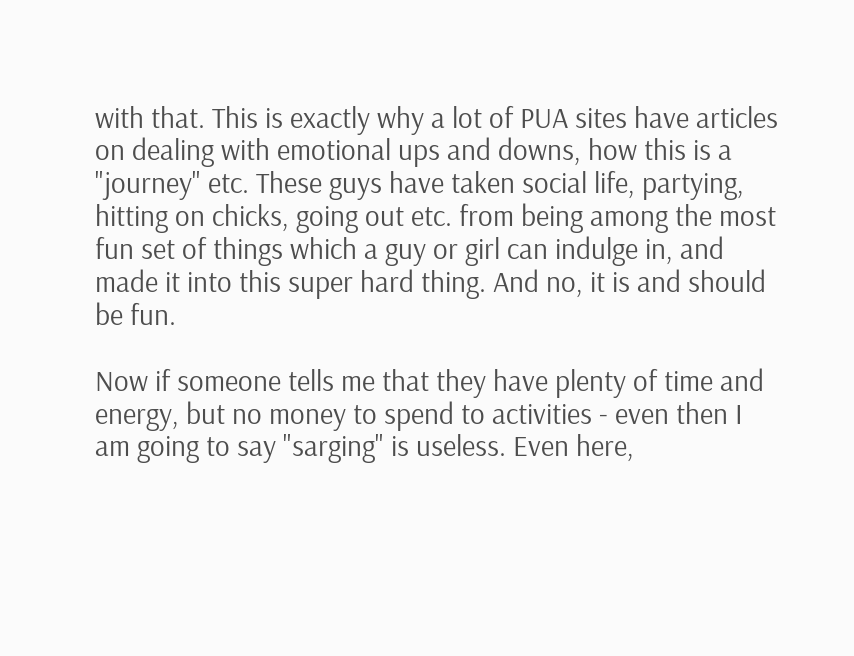with that. This is exactly why a lot of PUA sites have articles on dealing with emotional ups and downs, how this is a "journey" etc. These guys have taken social life, partying, hitting on chicks, going out etc. from being among the most fun set of things which a guy or girl can indulge in, and made it into this super hard thing. And no, it is and should be fun.

Now if someone tells me that they have plenty of time and energy, but no money to spend to activities - even then I am going to say "sarging" is useless. Even here,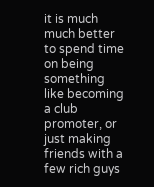it is much much better to spend time on being something like becoming a club promoter, or just making friends with a few rich guys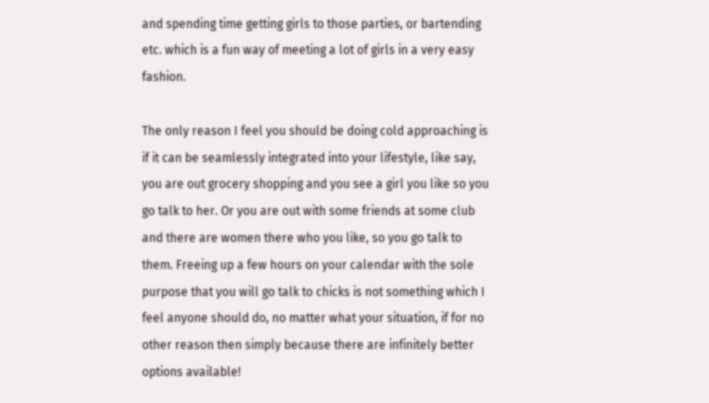and spending time getting girls to those parties, or bartending etc. which is a fun way of meeting a lot of girls in a very easy fashion.

The only reason I feel you should be doing cold approaching is if it can be seamlessly integrated into your lifestyle, like say, you are out grocery shopping and you see a girl you like so you go talk to her. Or you are out with some friends at some club and there are women there who you like, so you go talk to them. Freeing up a few hours on your calendar with the sole purpose that you will go talk to chicks is not something which I feel anyone should do, no matter what your situation, if for no other reason then simply because there are infinitely better options available!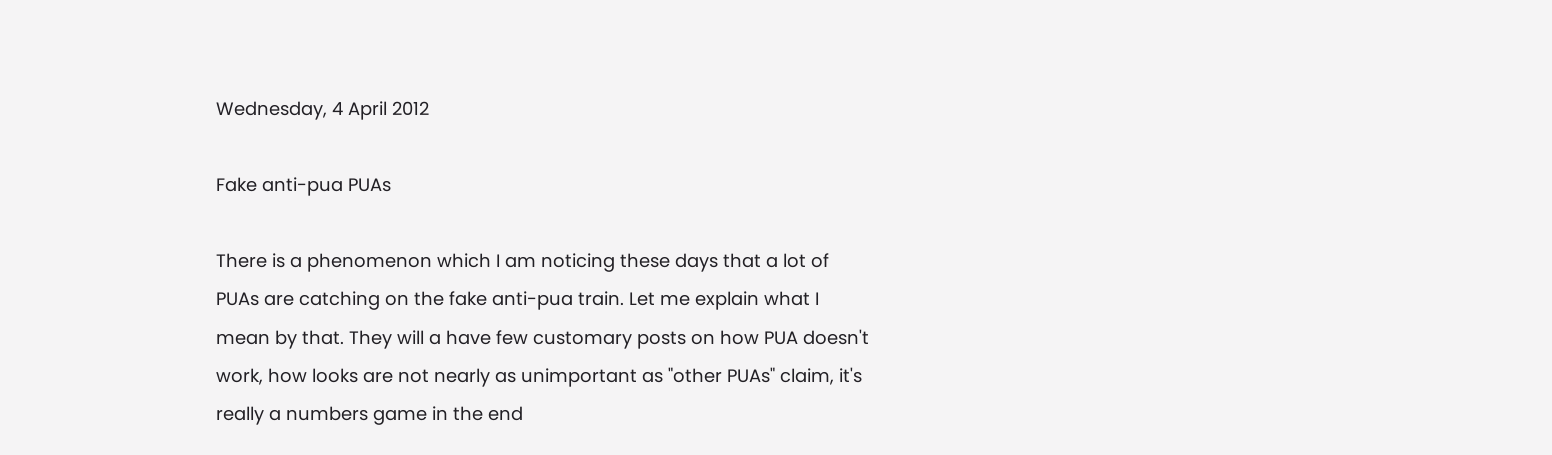Wednesday, 4 April 2012

Fake anti-pua PUAs

There is a phenomenon which I am noticing these days that a lot of PUAs are catching on the fake anti-pua train. Let me explain what I mean by that. They will a have few customary posts on how PUA doesn't work, how looks are not nearly as unimportant as "other PUAs" claim, it's really a numbers game in the end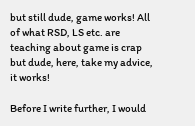but still dude, game works! All of what RSD, LS etc. are teaching about game is crap but dude, here, take my advice, it works!

Before I write further, I would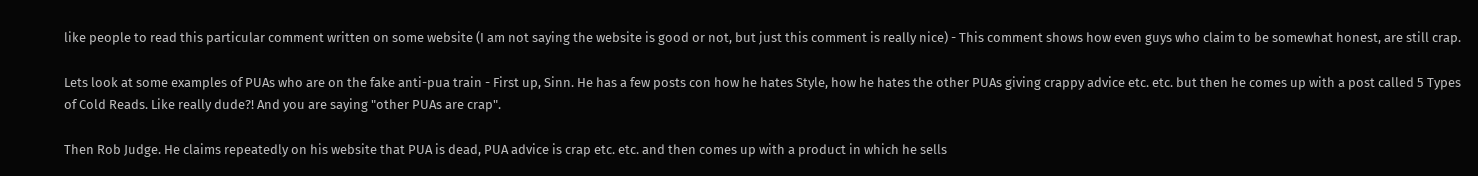like people to read this particular comment written on some website (I am not saying the website is good or not, but just this comment is really nice) - This comment shows how even guys who claim to be somewhat honest, are still crap.

Lets look at some examples of PUAs who are on the fake anti-pua train - First up, Sinn. He has a few posts con how he hates Style, how he hates the other PUAs giving crappy advice etc. etc. but then he comes up with a post called 5 Types of Cold Reads. Like really dude?! And you are saying "other PUAs are crap".

Then Rob Judge. He claims repeatedly on his website that PUA is dead, PUA advice is crap etc. etc. and then comes up with a product in which he sells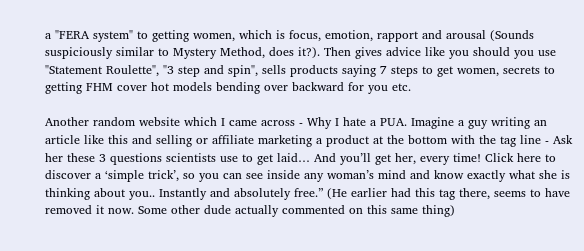a "FERA system" to getting women, which is focus, emotion, rapport and arousal (Sounds suspiciously similar to Mystery Method, does it?). Then gives advice like you should you use "Statement Roulette", "3 step and spin", sells products saying 7 steps to get women, secrets to getting FHM cover hot models bending over backward for you etc.

Another random website which I came across - Why I hate a PUA. Imagine a guy writing an article like this and selling or affiliate marketing a product at the bottom with the tag line - Ask her these 3 questions scientists use to get laid… And you’ll get her, every time! Click here to discover a ‘simple trick’, so you can see inside any woman’s mind and know exactly what she is thinking about you.. Instantly and absolutely free.” (He earlier had this tag there, seems to have removed it now. Some other dude actually commented on this same thing)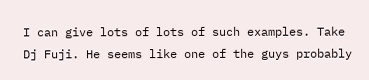I can give lots of lots of such examples. Take Dj Fuji. He seems like one of the guys probably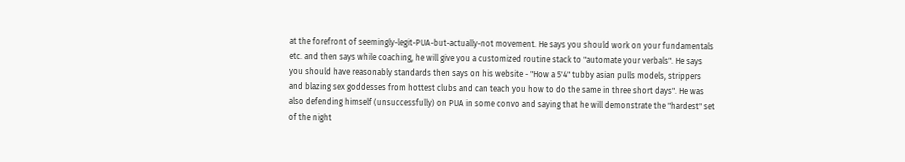at the forefront of seemingly-legit-PUA-but-actually-not movement. He says you should work on your fundamentals etc. and then says while coaching, he will give you a customized routine stack to "automate your verbals". He says you should have reasonably standards then says on his website - "How a 5'4" tubby asian pulls models, strippers and blazing sex goddesses from hottest clubs and can teach you how to do the same in three short days". He was also defending himself (unsuccessfully) on PUA in some convo and saying that he will demonstrate the "hardest" set of the night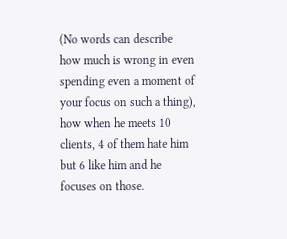(No words can describe how much is wrong in even spending even a moment of your focus on such a thing), how when he meets 10 clients, 4 of them hate him but 6 like him and he focuses on those.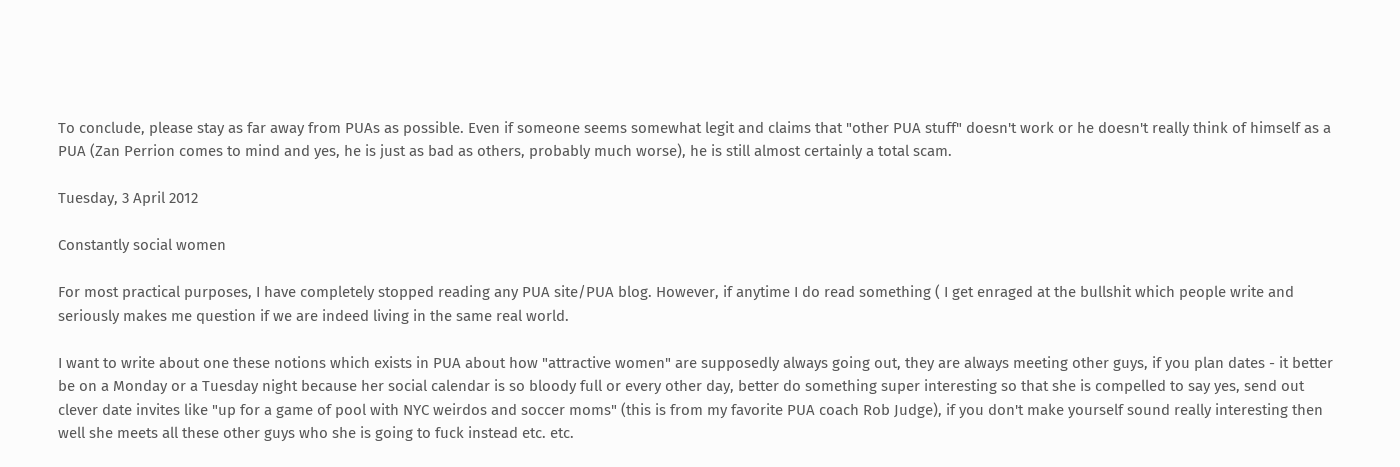To conclude, please stay as far away from PUAs as possible. Even if someone seems somewhat legit and claims that "other PUA stuff" doesn't work or he doesn't really think of himself as a PUA (Zan Perrion comes to mind and yes, he is just as bad as others, probably much worse), he is still almost certainly a total scam.

Tuesday, 3 April 2012

Constantly social women

For most practical purposes, I have completely stopped reading any PUA site/PUA blog. However, if anytime I do read something ( I get enraged at the bullshit which people write and seriously makes me question if we are indeed living in the same real world.

I want to write about one these notions which exists in PUA about how "attractive women" are supposedly always going out, they are always meeting other guys, if you plan dates - it better be on a Monday or a Tuesday night because her social calendar is so bloody full or every other day, better do something super interesting so that she is compelled to say yes, send out clever date invites like "up for a game of pool with NYC weirdos and soccer moms" (this is from my favorite PUA coach Rob Judge), if you don't make yourself sound really interesting then well she meets all these other guys who she is going to fuck instead etc. etc.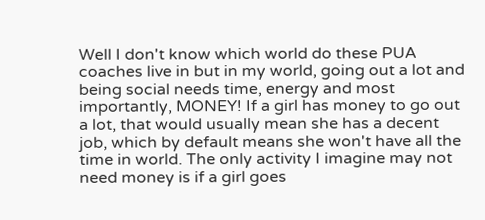Well I don't know which world do these PUA coaches live in but in my world, going out a lot and being social needs time, energy and most importantly, MONEY! If a girl has money to go out a lot, that would usually mean she has a decent job, which by default means she won't have all the time in world. The only activity I imagine may not need money is if a girl goes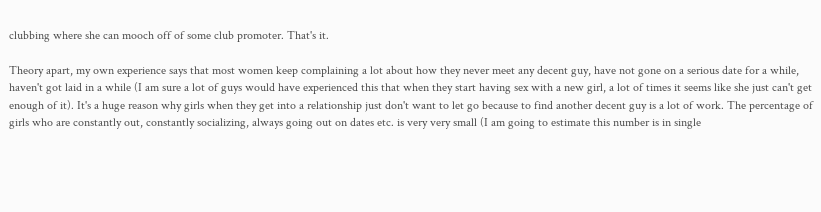clubbing where she can mooch off of some club promoter. That's it.

Theory apart, my own experience says that most women keep complaining a lot about how they never meet any decent guy, have not gone on a serious date for a while, haven't got laid in a while (I am sure a lot of guys would have experienced this that when they start having sex with a new girl, a lot of times it seems like she just can't get enough of it). It's a huge reason why girls when they get into a relationship just don't want to let go because to find another decent guy is a lot of work. The percentage of girls who are constantly out, constantly socializing, always going out on dates etc. is very very small (I am going to estimate this number is in single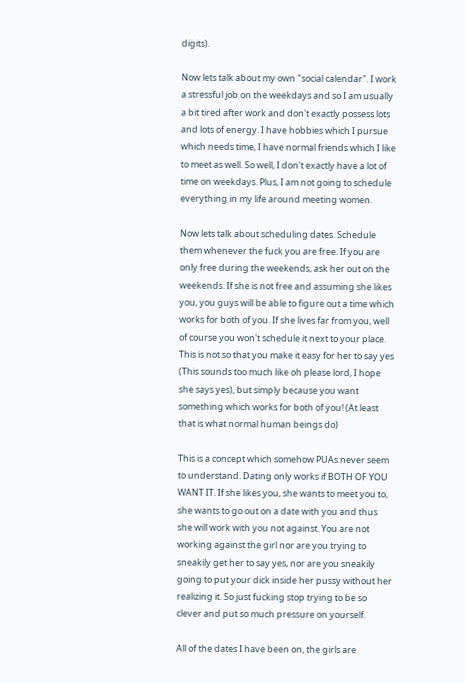digits).

Now lets talk about my own "social calendar". I work a stressful job on the weekdays and so I am usually a bit tired after work and don't exactly possess lots and lots of energy. I have hobbies which I pursue which needs time, I have normal friends which I like to meet as well. So well, I don't exactly have a lot of time on weekdays. Plus, I am not going to schedule everything in my life around meeting women.

Now lets talk about scheduling dates. Schedule them whenever the fuck you are free. If you are only free during the weekends, ask her out on the weekends. If she is not free and assuming she likes you, you guys will be able to figure out a time which works for both of you. If she lives far from you, well of course you won't schedule it next to your place. This is not so that you make it easy for her to say yes (This sounds too much like oh please lord, I hope she says yes), but simply because you want something which works for both of you! (At least that is what normal human beings do)

This is a concept which somehow PUAs never seem to understand. Dating only works if BOTH OF YOU WANT IT. If she likes you, she wants to meet you to, she wants to go out on a date with you and thus she will work with you not against. You are not working against the girl nor are you trying to sneakily get her to say yes, nor are you sneakily going to put your dick inside her pussy without her realizing it. So just fucking stop trying to be so clever and put so much pressure on yourself.

All of the dates I have been on, the girls are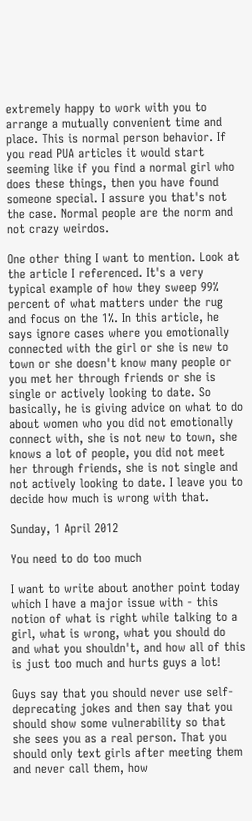extremely happy to work with you to arrange a mutually convenient time and place. This is normal person behavior. If you read PUA articles it would start seeming like if you find a normal girl who does these things, then you have found someone special. I assure you that's not the case. Normal people are the norm and not crazy weirdos.

One other thing I want to mention. Look at the article I referenced. It's a very typical example of how they sweep 99% percent of what matters under the rug and focus on the 1%. In this article, he says ignore cases where you emotionally connected with the girl or she is new to town or she doesn't know many people or you met her through friends or she is single or actively looking to date. So basically, he is giving advice on what to do about women who you did not emotionally connect with, she is not new to town, she knows a lot of people, you did not meet her through friends, she is not single and not actively looking to date. I leave you to decide how much is wrong with that.

Sunday, 1 April 2012

You need to do too much

I want to write about another point today which I have a major issue with - this notion of what is right while talking to a girl, what is wrong, what you should do and what you shouldn't, and how all of this is just too much and hurts guys a lot!

Guys say that you should never use self-deprecating jokes and then say that you should show some vulnerability so that she sees you as a real person. That you should only text girls after meeting them and never call them, how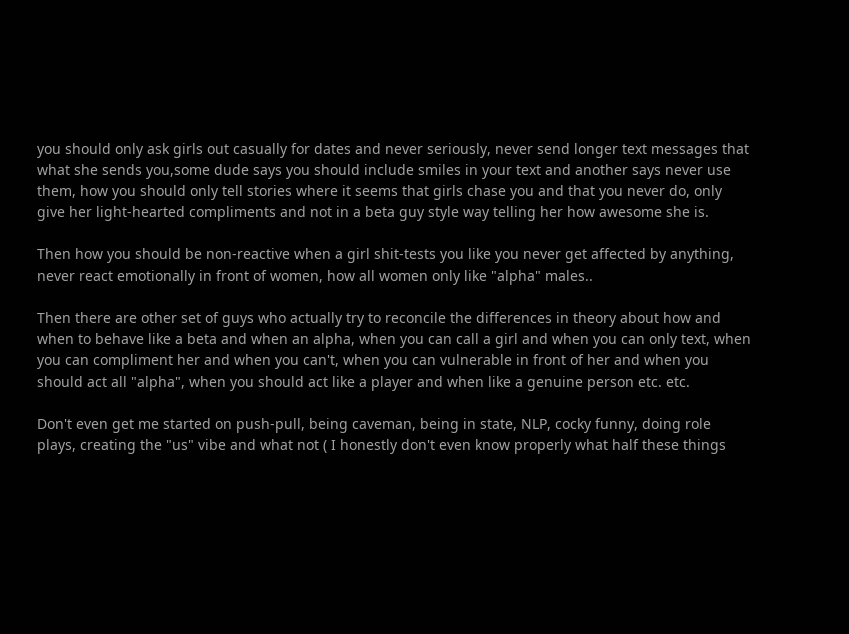you should only ask girls out casually for dates and never seriously, never send longer text messages that what she sends you,some dude says you should include smiles in your text and another says never use them, how you should only tell stories where it seems that girls chase you and that you never do, only give her light-hearted compliments and not in a beta guy style way telling her how awesome she is.

Then how you should be non-reactive when a girl shit-tests you like you never get affected by anything, never react emotionally in front of women, how all women only like "alpha" males..

Then there are other set of guys who actually try to reconcile the differences in theory about how and when to behave like a beta and when an alpha, when you can call a girl and when you can only text, when you can compliment her and when you can't, when you can vulnerable in front of her and when you should act all "alpha", when you should act like a player and when like a genuine person etc. etc.

Don't even get me started on push-pull, being caveman, being in state, NLP, cocky funny, doing role plays, creating the "us" vibe and what not ( I honestly don't even know properly what half these things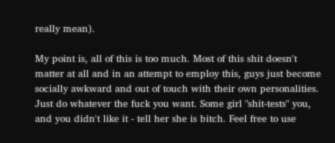really mean).

My point is, all of this is too much. Most of this shit doesn't matter at all and in an attempt to employ this, guys just become socially awkward and out of touch with their own personalities. Just do whatever the fuck you want. Some girl "shit-tests" you, and you didn't like it - tell her she is bitch. Feel free to use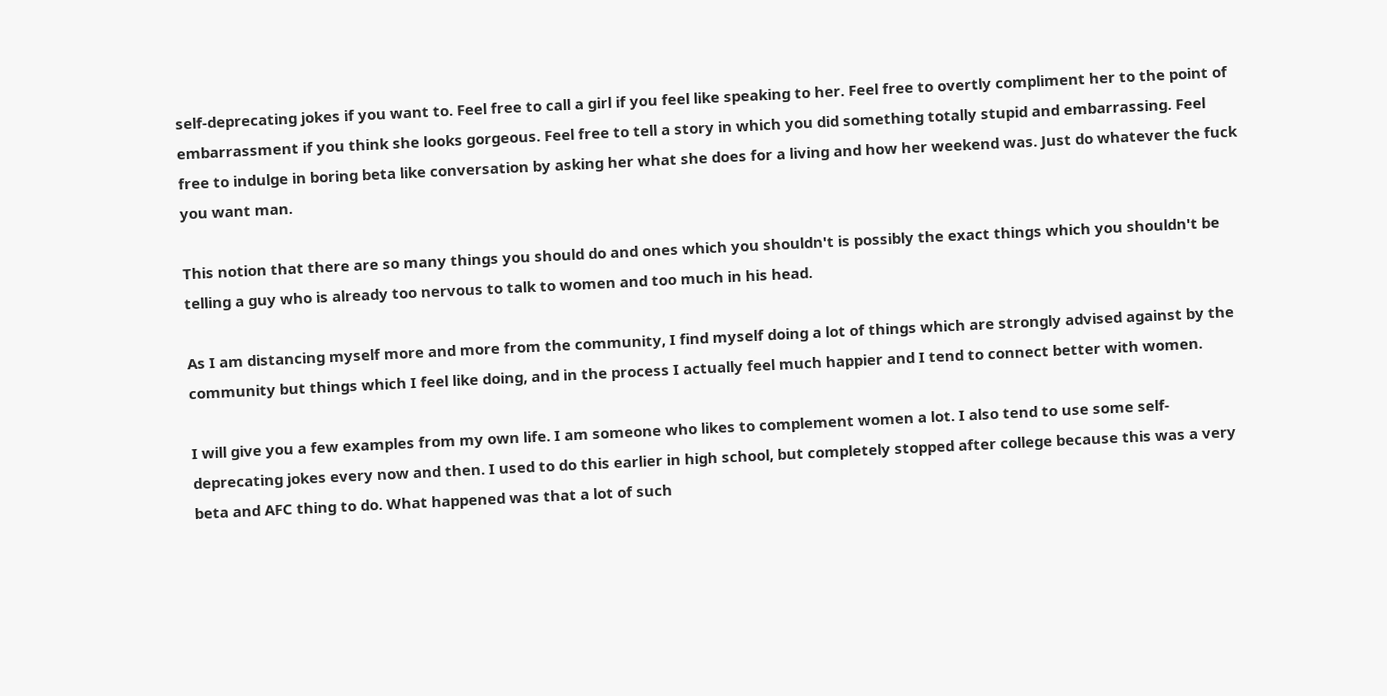self-deprecating jokes if you want to. Feel free to call a girl if you feel like speaking to her. Feel free to overtly compliment her to the point of embarrassment if you think she looks gorgeous. Feel free to tell a story in which you did something totally stupid and embarrassing. Feel free to indulge in boring beta like conversation by asking her what she does for a living and how her weekend was. Just do whatever the fuck you want man.

This notion that there are so many things you should do and ones which you shouldn't is possibly the exact things which you shouldn't be telling a guy who is already too nervous to talk to women and too much in his head.

As I am distancing myself more and more from the community, I find myself doing a lot of things which are strongly advised against by the community but things which I feel like doing, and in the process I actually feel much happier and I tend to connect better with women.

I will give you a few examples from my own life. I am someone who likes to complement women a lot. I also tend to use some self-deprecating jokes every now and then. I used to do this earlier in high school, but completely stopped after college because this was a very beta and AFC thing to do. What happened was that a lot of such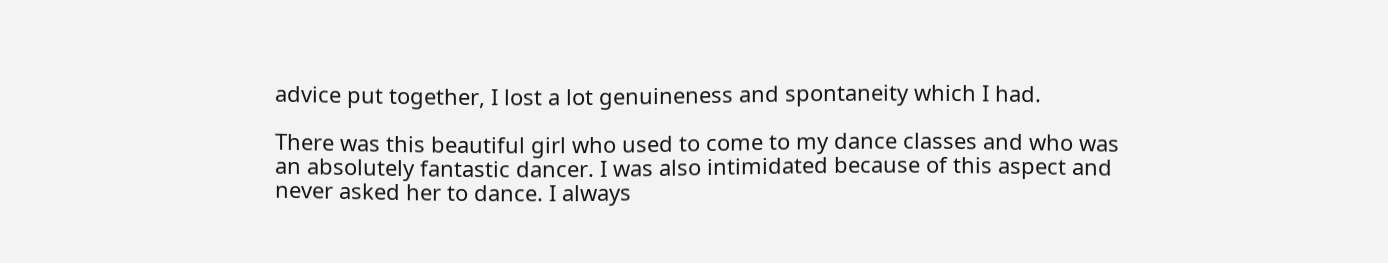advice put together, I lost a lot genuineness and spontaneity which I had.

There was this beautiful girl who used to come to my dance classes and who was an absolutely fantastic dancer. I was also intimidated because of this aspect and never asked her to dance. I always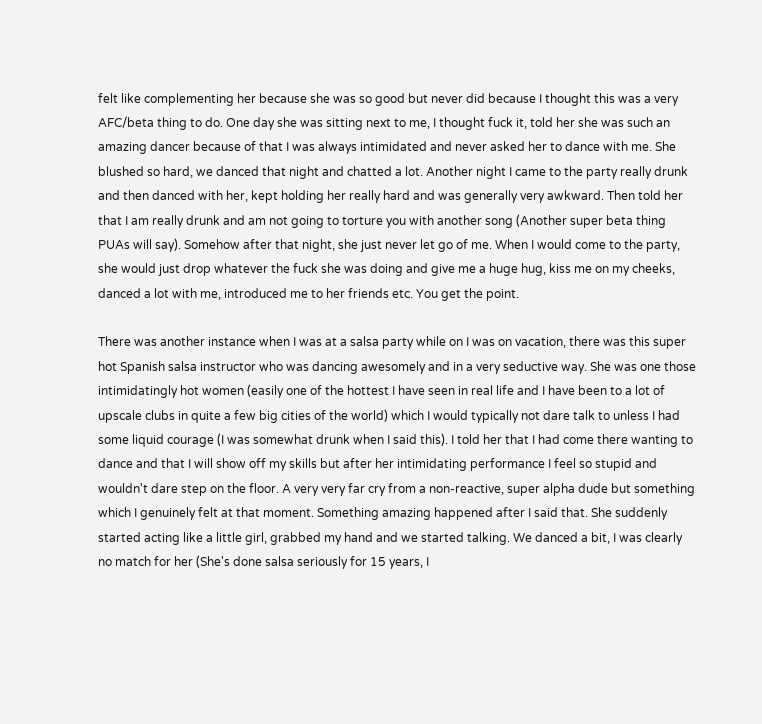felt like complementing her because she was so good but never did because I thought this was a very AFC/beta thing to do. One day she was sitting next to me, I thought fuck it, told her she was such an amazing dancer because of that I was always intimidated and never asked her to dance with me. She blushed so hard, we danced that night and chatted a lot. Another night I came to the party really drunk and then danced with her, kept holding her really hard and was generally very awkward. Then told her that I am really drunk and am not going to torture you with another song (Another super beta thing PUAs will say). Somehow after that night, she just never let go of me. When I would come to the party, she would just drop whatever the fuck she was doing and give me a huge hug, kiss me on my cheeks, danced a lot with me, introduced me to her friends etc. You get the point.

There was another instance when I was at a salsa party while on I was on vacation, there was this super hot Spanish salsa instructor who was dancing awesomely and in a very seductive way. She was one those intimidatingly hot women (easily one of the hottest I have seen in real life and I have been to a lot of upscale clubs in quite a few big cities of the world) which I would typically not dare talk to unless I had some liquid courage (I was somewhat drunk when I said this). I told her that I had come there wanting to dance and that I will show off my skills but after her intimidating performance I feel so stupid and wouldn't dare step on the floor. A very very far cry from a non-reactive, super alpha dude but something which I genuinely felt at that moment. Something amazing happened after I said that. She suddenly started acting like a little girl, grabbed my hand and we started talking. We danced a bit, I was clearly no match for her (She's done salsa seriously for 15 years, I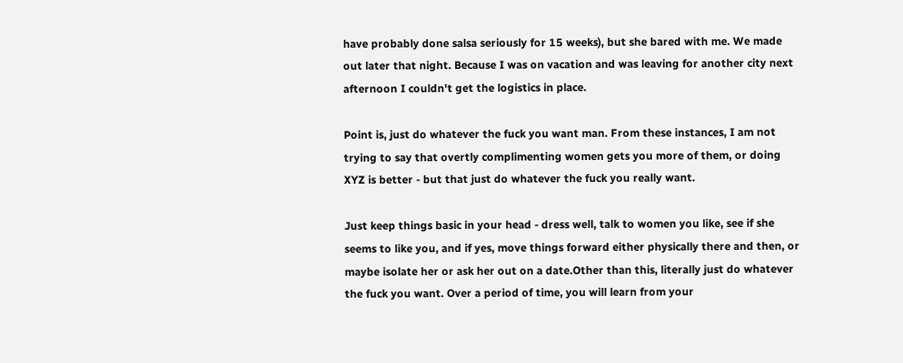have probably done salsa seriously for 15 weeks), but she bared with me. We made out later that night. Because I was on vacation and was leaving for another city next afternoon I couldn't get the logistics in place.

Point is, just do whatever the fuck you want man. From these instances, I am not trying to say that overtly complimenting women gets you more of them, or doing XYZ is better - but that just do whatever the fuck you really want.

Just keep things basic in your head - dress well, talk to women you like, see if she seems to like you, and if yes, move things forward either physically there and then, or maybe isolate her or ask her out on a date.Other than this, literally just do whatever the fuck you want. Over a period of time, you will learn from your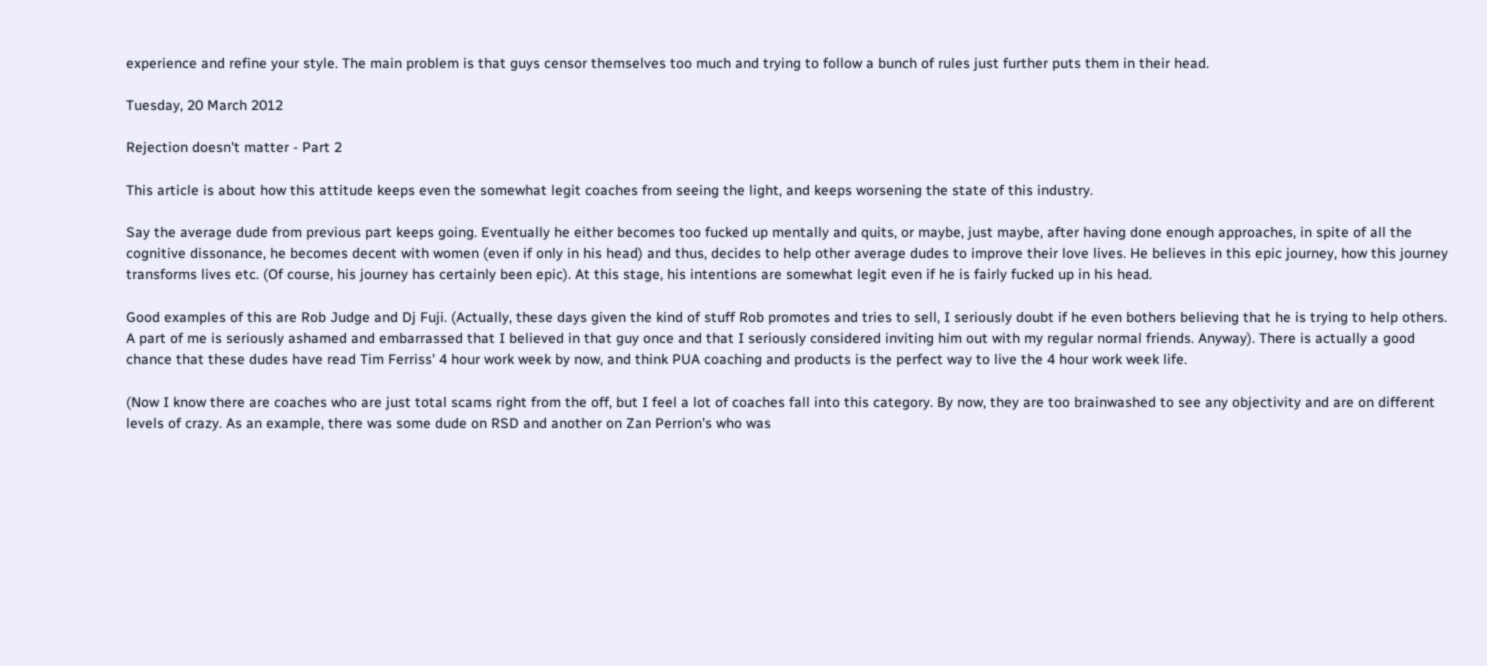experience and refine your style. The main problem is that guys censor themselves too much and trying to follow a bunch of rules just further puts them in their head.

Tuesday, 20 March 2012

Rejection doesn't matter - Part 2

This article is about how this attitude keeps even the somewhat legit coaches from seeing the light, and keeps worsening the state of this industry.

Say the average dude from previous part keeps going. Eventually he either becomes too fucked up mentally and quits, or maybe, just maybe, after having done enough approaches, in spite of all the cognitive dissonance, he becomes decent with women (even if only in his head) and thus, decides to help other average dudes to improve their love lives. He believes in this epic journey, how this journey transforms lives etc. (Of course, his journey has certainly been epic). At this stage, his intentions are somewhat legit even if he is fairly fucked up in his head.

Good examples of this are Rob Judge and Dj Fuji. (Actually, these days given the kind of stuff Rob promotes and tries to sell, I seriously doubt if he even bothers believing that he is trying to help others. A part of me is seriously ashamed and embarrassed that I believed in that guy once and that I seriously considered inviting him out with my regular normal friends. Anyway). There is actually a good chance that these dudes have read Tim Ferriss' 4 hour work week by now, and think PUA coaching and products is the perfect way to live the 4 hour work week life.

(Now I know there are coaches who are just total scams right from the off, but I feel a lot of coaches fall into this category. By now, they are too brainwashed to see any objectivity and are on different levels of crazy. As an example, there was some dude on RSD and another on Zan Perrion's who was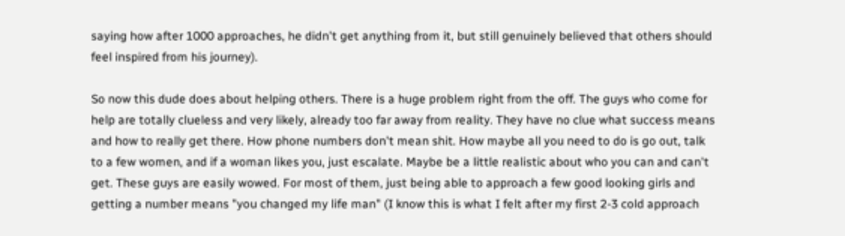saying how after 1000 approaches, he didn't get anything from it, but still genuinely believed that others should feel inspired from his journey).

So now this dude does about helping others. There is a huge problem right from the off. The guys who come for help are totally clueless and very likely, already too far away from reality. They have no clue what success means and how to really get there. How phone numbers don't mean shit. How maybe all you need to do is go out, talk to a few women, and if a woman likes you, just escalate. Maybe be a little realistic about who you can and can't get. These guys are easily wowed. For most of them, just being able to approach a few good looking girls and getting a number means "you changed my life man" (I know this is what I felt after my first 2-3 cold approach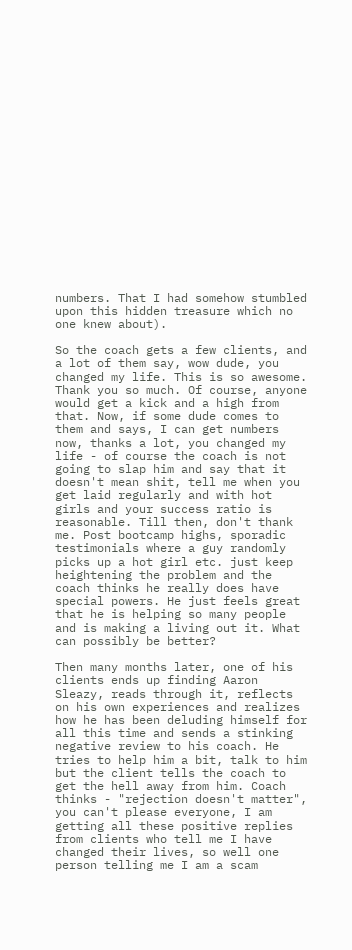numbers. That I had somehow stumbled upon this hidden treasure which no one knew about).

So the coach gets a few clients, and a lot of them say, wow dude, you changed my life. This is so awesome. Thank you so much. Of course, anyone would get a kick and a high from that. Now, if some dude comes to them and says, I can get numbers now, thanks a lot, you changed my life - of course the coach is not going to slap him and say that it doesn't mean shit, tell me when you get laid regularly and with hot girls and your success ratio is reasonable. Till then, don't thank me. Post bootcamp highs, sporadic testimonials where a guy randomly picks up a hot girl etc. just keep heightening the problem and the coach thinks he really does have special powers. He just feels great that he is helping so many people and is making a living out it. What can possibly be better?

Then many months later, one of his clients ends up finding Aaron Sleazy, reads through it, reflects on his own experiences and realizes how he has been deluding himself for all this time and sends a stinking negative review to his coach. He tries to help him a bit, talk to him but the client tells the coach to get the hell away from him. Coach thinks - "rejection doesn't matter", you can't please everyone, I am getting all these positive replies from clients who tell me I have changed their lives, so well one person telling me I am a scam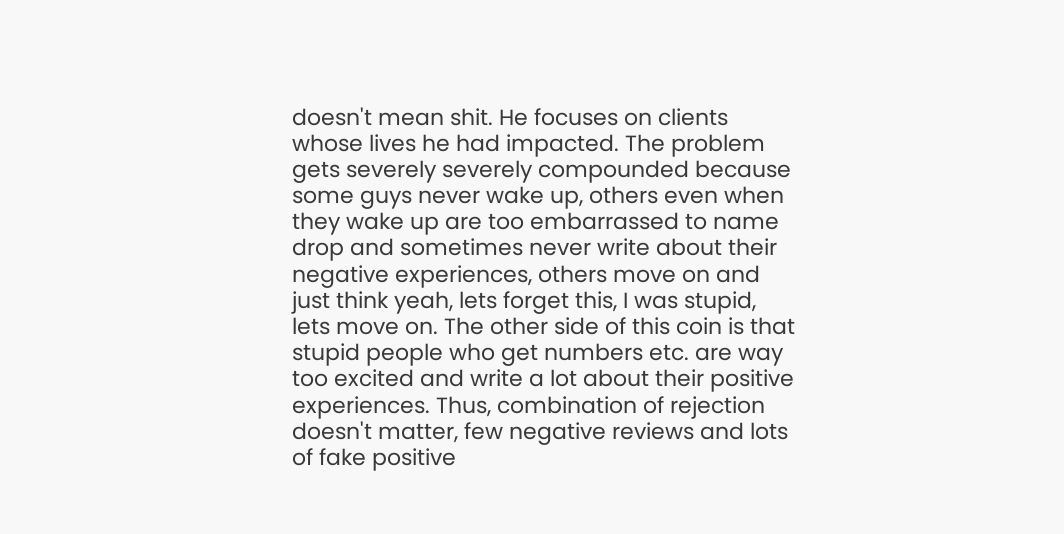doesn't mean shit. He focuses on clients whose lives he had impacted. The problem gets severely severely compounded because some guys never wake up, others even when they wake up are too embarrassed to name drop and sometimes never write about their negative experiences, others move on and just think yeah, lets forget this, I was stupid, lets move on. The other side of this coin is that stupid people who get numbers etc. are way too excited and write a lot about their positive experiences. Thus, combination of rejection doesn't matter, few negative reviews and lots of fake positive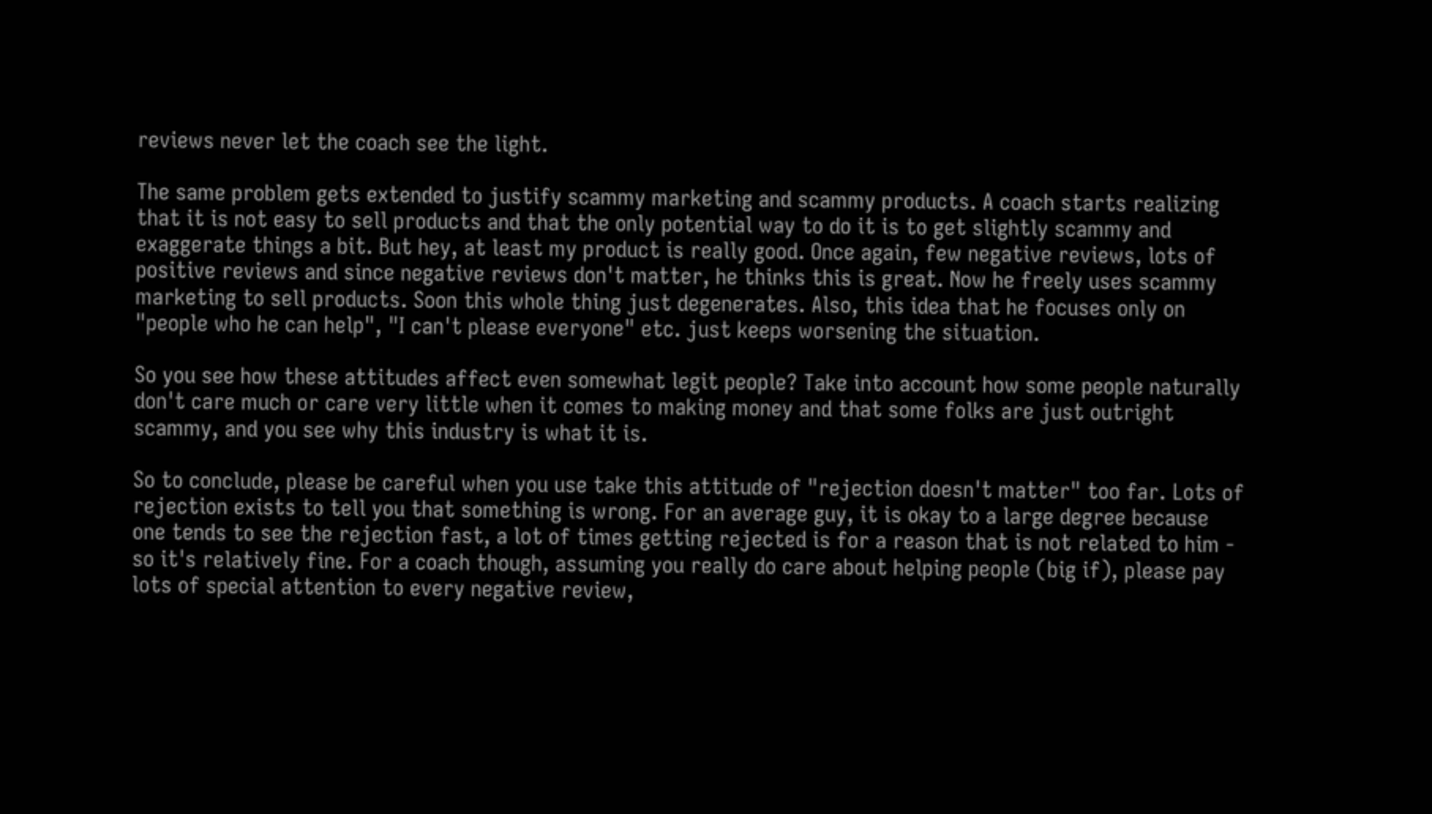reviews never let the coach see the light.

The same problem gets extended to justify scammy marketing and scammy products. A coach starts realizing that it is not easy to sell products and that the only potential way to do it is to get slightly scammy and exaggerate things a bit. But hey, at least my product is really good. Once again, few negative reviews, lots of positive reviews and since negative reviews don't matter, he thinks this is great. Now he freely uses scammy marketing to sell products. Soon this whole thing just degenerates. Also, this idea that he focuses only on "people who he can help", "I can't please everyone" etc. just keeps worsening the situation.

So you see how these attitudes affect even somewhat legit people? Take into account how some people naturally don't care much or care very little when it comes to making money and that some folks are just outright scammy, and you see why this industry is what it is.

So to conclude, please be careful when you use take this attitude of "rejection doesn't matter" too far. Lots of rejection exists to tell you that something is wrong. For an average guy, it is okay to a large degree because one tends to see the rejection fast, a lot of times getting rejected is for a reason that is not related to him - so it's relatively fine. For a coach though, assuming you really do care about helping people (big if), please pay lots of special attention to every negative review,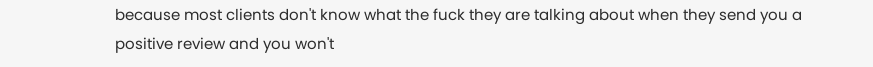because most clients don't know what the fuck they are talking about when they send you a positive review and you won't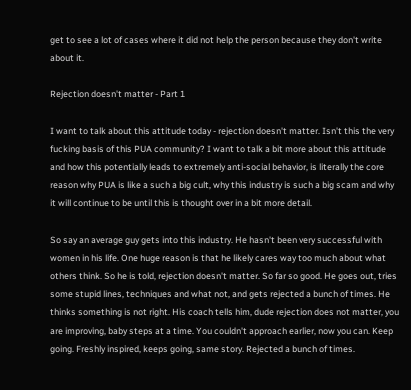get to see a lot of cases where it did not help the person because they don't write about it.

Rejection doesn't matter - Part 1

I want to talk about this attitude today - rejection doesn't matter. Isn't this the very fucking basis of this PUA community? I want to talk a bit more about this attitude and how this potentially leads to extremely anti-social behavior, is literally the core reason why PUA is like a such a big cult, why this industry is such a big scam and why it will continue to be until this is thought over in a bit more detail.

So say an average guy gets into this industry. He hasn't been very successful with women in his life. One huge reason is that he likely cares way too much about what others think. So he is told, rejection doesn't matter. So far so good. He goes out, tries some stupid lines, techniques and what not, and gets rejected a bunch of times. He thinks something is not right. His coach tells him, dude rejection does not matter, you are improving, baby steps at a time. You couldn't approach earlier, now you can. Keep going. Freshly inspired, keeps going, same story. Rejected a bunch of times.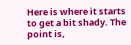Here is where it starts to get a bit shady. The point is,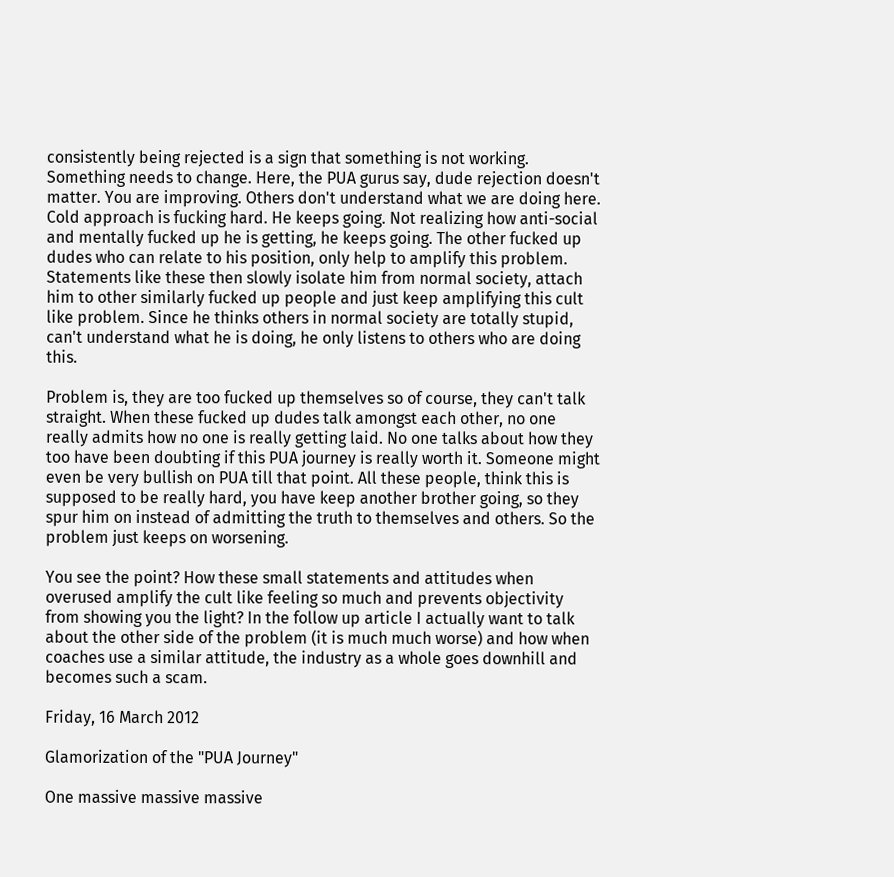consistently being rejected is a sign that something is not working. Something needs to change. Here, the PUA gurus say, dude rejection doesn't matter. You are improving. Others don't understand what we are doing here. Cold approach is fucking hard. He keeps going. Not realizing how anti-social and mentally fucked up he is getting, he keeps going. The other fucked up dudes who can relate to his position, only help to amplify this problem. Statements like these then slowly isolate him from normal society, attach him to other similarly fucked up people and just keep amplifying this cult like problem. Since he thinks others in normal society are totally stupid, can't understand what he is doing, he only listens to others who are doing this.

Problem is, they are too fucked up themselves so of course, they can't talk straight. When these fucked up dudes talk amongst each other, no one really admits how no one is really getting laid. No one talks about how they too have been doubting if this PUA journey is really worth it. Someone might even be very bullish on PUA till that point. All these people, think this is supposed to be really hard, you have keep another brother going, so they spur him on instead of admitting the truth to themselves and others. So the problem just keeps on worsening.

You see the point? How these small statements and attitudes when overused amplify the cult like feeling so much and prevents objectivity from showing you the light? In the follow up article I actually want to talk about the other side of the problem (it is much much worse) and how when coaches use a similar attitude, the industry as a whole goes downhill and becomes such a scam.

Friday, 16 March 2012

Glamorization of the "PUA Journey"

One massive massive massive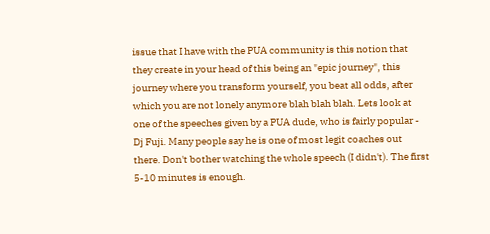issue that I have with the PUA community is this notion that they create in your head of this being an "epic journey", this journey where you transform yourself, you beat all odds, after which you are not lonely anymore blah blah blah. Lets look at one of the speeches given by a PUA dude, who is fairly popular - Dj Fuji. Many people say he is one of most legit coaches out there. Don't bother watching the whole speech (I didn't). The first 5-10 minutes is enough.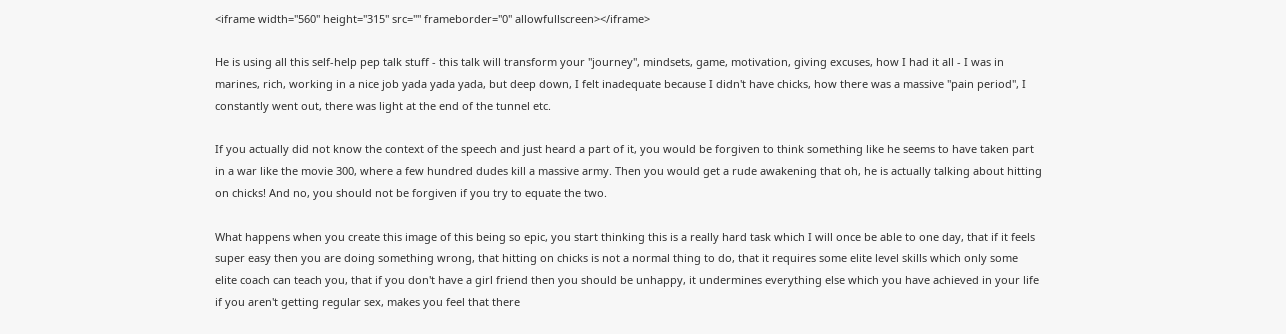<iframe width="560" height="315" src="" frameborder="0" allowfullscreen></iframe>

He is using all this self-help pep talk stuff - this talk will transform your "journey", mindsets, game, motivation, giving excuses, how I had it all - I was in marines, rich, working in a nice job yada yada yada, but deep down, I felt inadequate because I didn't have chicks, how there was a massive "pain period", I constantly went out, there was light at the end of the tunnel etc.

If you actually did not know the context of the speech and just heard a part of it, you would be forgiven to think something like he seems to have taken part in a war like the movie 300, where a few hundred dudes kill a massive army. Then you would get a rude awakening that oh, he is actually talking about hitting on chicks! And no, you should not be forgiven if you try to equate the two.

What happens when you create this image of this being so epic, you start thinking this is a really hard task which I will once be able to one day, that if it feels super easy then you are doing something wrong, that hitting on chicks is not a normal thing to do, that it requires some elite level skills which only some elite coach can teach you, that if you don't have a girl friend then you should be unhappy, it undermines everything else which you have achieved in your life if you aren't getting regular sex, makes you feel that there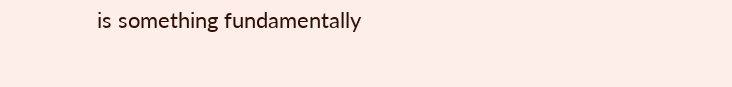is something fundamentally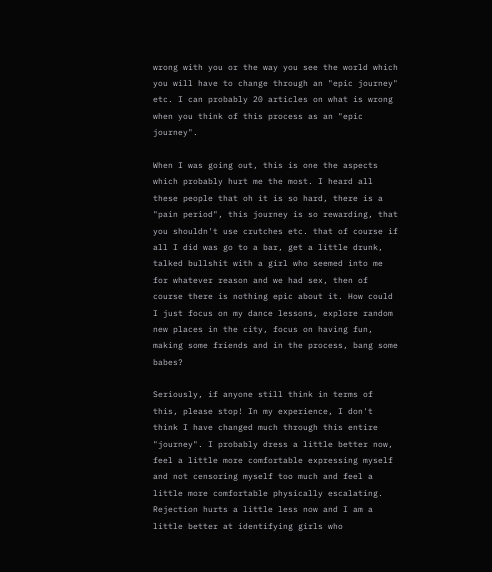wrong with you or the way you see the world which you will have to change through an "epic journey" etc. I can probably 20 articles on what is wrong when you think of this process as an "epic journey".

When I was going out, this is one the aspects which probably hurt me the most. I heard all these people that oh it is so hard, there is a "pain period", this journey is so rewarding, that you shouldn't use crutches etc. that of course if all I did was go to a bar, get a little drunk, talked bullshit with a girl who seemed into me for whatever reason and we had sex, then of course there is nothing epic about it. How could I just focus on my dance lessons, explore random new places in the city, focus on having fun, making some friends and in the process, bang some babes?

Seriously, if anyone still think in terms of this, please stop! In my experience, I don't think I have changed much through this entire "journey". I probably dress a little better now, feel a little more comfortable expressing myself and not censoring myself too much and feel a little more comfortable physically escalating. Rejection hurts a little less now and I am a little better at identifying girls who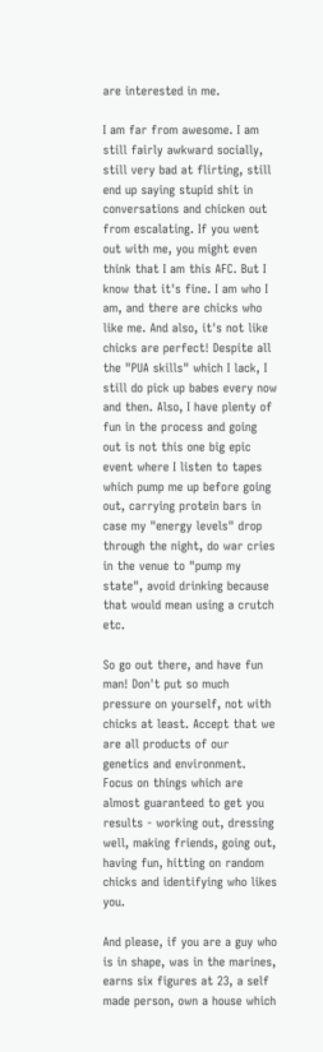are interested in me.

I am far from awesome. I am still fairly awkward socially, still very bad at flirting, still end up saying stupid shit in conversations and chicken out from escalating. If you went out with me, you might even think that I am this AFC. But I know that it's fine. I am who I am, and there are chicks who like me. And also, it's not like chicks are perfect! Despite all the "PUA skills" which I lack, I still do pick up babes every now and then. Also, I have plenty of fun in the process and going out is not this one big epic event where I listen to tapes which pump me up before going out, carrying protein bars in case my "energy levels" drop through the night, do war cries in the venue to "pump my state", avoid drinking because that would mean using a crutch etc.

So go out there, and have fun man! Don't put so much pressure on yourself, not with chicks at least. Accept that we are all products of our genetics and environment. Focus on things which are almost guaranteed to get you results - working out, dressing well, making friends, going out, having fun, hitting on random chicks and identifying who likes you.

And please, if you are a guy who is in shape, was in the marines, earns six figures at 23, a self made person, own a house which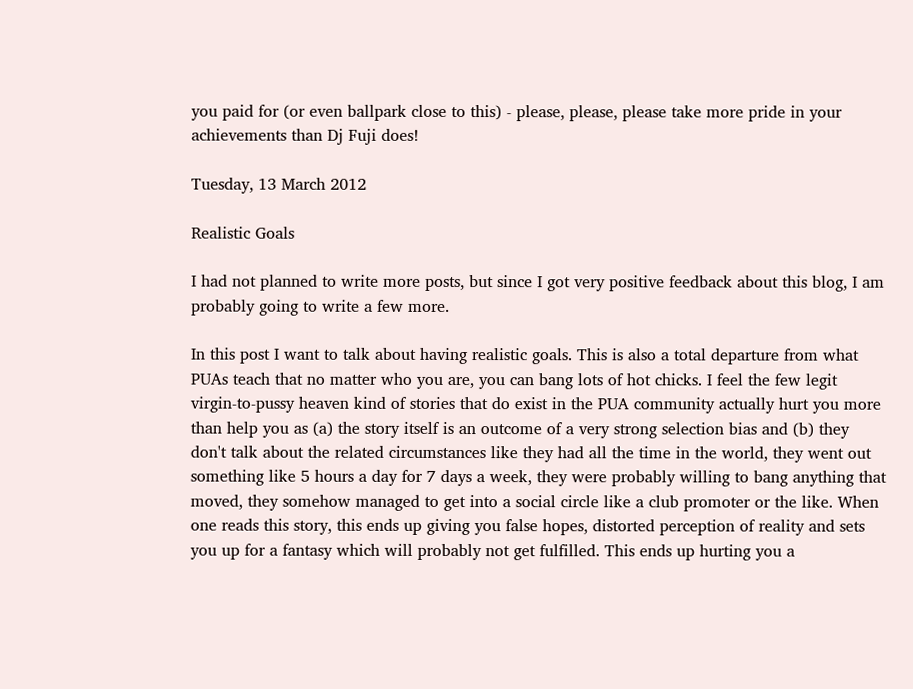you paid for (or even ballpark close to this) - please, please, please take more pride in your achievements than Dj Fuji does!

Tuesday, 13 March 2012

Realistic Goals

I had not planned to write more posts, but since I got very positive feedback about this blog, I am probably going to write a few more.

In this post I want to talk about having realistic goals. This is also a total departure from what PUAs teach that no matter who you are, you can bang lots of hot chicks. I feel the few legit virgin-to-pussy heaven kind of stories that do exist in the PUA community actually hurt you more than help you as (a) the story itself is an outcome of a very strong selection bias and (b) they don't talk about the related circumstances like they had all the time in the world, they went out something like 5 hours a day for 7 days a week, they were probably willing to bang anything that moved, they somehow managed to get into a social circle like a club promoter or the like. When one reads this story, this ends up giving you false hopes, distorted perception of reality and sets you up for a fantasy which will probably not get fulfilled. This ends up hurting you a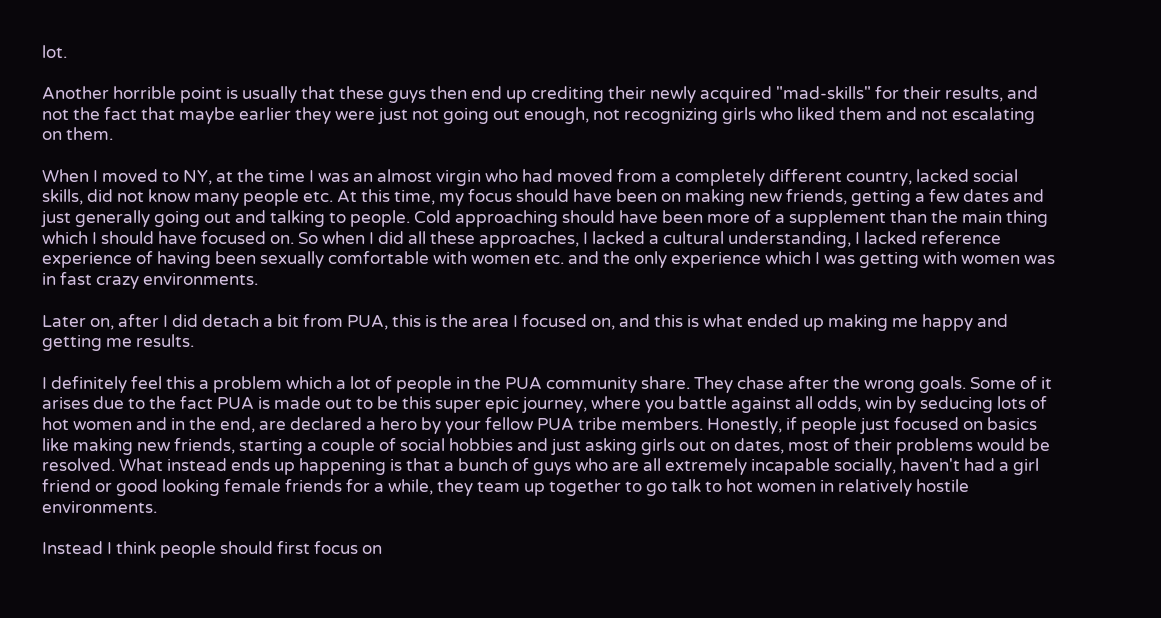lot.

Another horrible point is usually that these guys then end up crediting their newly acquired "mad-skills" for their results, and not the fact that maybe earlier they were just not going out enough, not recognizing girls who liked them and not escalating on them.

When I moved to NY, at the time I was an almost virgin who had moved from a completely different country, lacked social skills, did not know many people etc. At this time, my focus should have been on making new friends, getting a few dates and just generally going out and talking to people. Cold approaching should have been more of a supplement than the main thing which I should have focused on. So when I did all these approaches, I lacked a cultural understanding, I lacked reference experience of having been sexually comfortable with women etc. and the only experience which I was getting with women was in fast crazy environments.

Later on, after I did detach a bit from PUA, this is the area I focused on, and this is what ended up making me happy and getting me results.

I definitely feel this a problem which a lot of people in the PUA community share. They chase after the wrong goals. Some of it arises due to the fact PUA is made out to be this super epic journey, where you battle against all odds, win by seducing lots of hot women and in the end, are declared a hero by your fellow PUA tribe members. Honestly, if people just focused on basics like making new friends, starting a couple of social hobbies and just asking girls out on dates, most of their problems would be resolved. What instead ends up happening is that a bunch of guys who are all extremely incapable socially, haven't had a girl friend or good looking female friends for a while, they team up together to go talk to hot women in relatively hostile environments.

Instead I think people should first focus on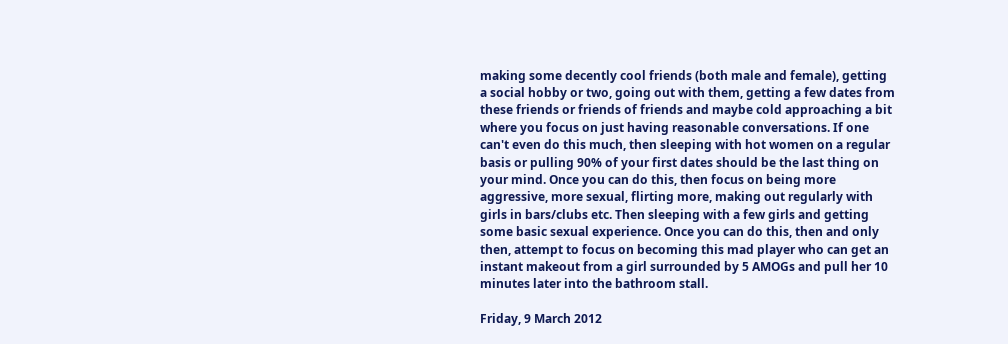making some decently cool friends (both male and female), getting a social hobby or two, going out with them, getting a few dates from these friends or friends of friends and maybe cold approaching a bit where you focus on just having reasonable conversations. If one can't even do this much, then sleeping with hot women on a regular basis or pulling 90% of your first dates should be the last thing on your mind. Once you can do this, then focus on being more aggressive, more sexual, flirting more, making out regularly with girls in bars/clubs etc. Then sleeping with a few girls and getting some basic sexual experience. Once you can do this, then and only then, attempt to focus on becoming this mad player who can get an instant makeout from a girl surrounded by 5 AMOGs and pull her 10 minutes later into the bathroom stall.

Friday, 9 March 2012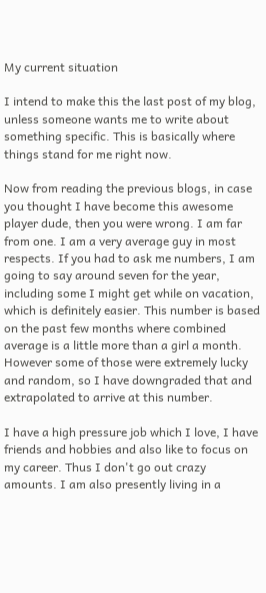My current situation

I intend to make this the last post of my blog, unless someone wants me to write about something specific. This is basically where things stand for me right now.

Now from reading the previous blogs, in case you thought I have become this awesome player dude, then you were wrong. I am far from one. I am a very average guy in most respects. If you had to ask me numbers, I am going to say around seven for the year, including some I might get while on vacation, which is definitely easier. This number is based on the past few months where combined average is a little more than a girl a month. However some of those were extremely lucky and random, so I have downgraded that and extrapolated to arrive at this number.

I have a high pressure job which I love, I have friends and hobbies and also like to focus on my career. Thus I don't go out crazy amounts. I am also presently living in a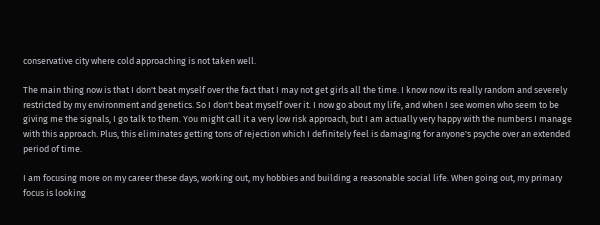conservative city where cold approaching is not taken well.

The main thing now is that I don't beat myself over the fact that I may not get girls all the time. I know now its really random and severely restricted by my environment and genetics. So I don't beat myself over it. I now go about my life, and when I see women who seem to be giving me the signals, I go talk to them. You might call it a very low risk approach, but I am actually very happy with the numbers I manage with this approach. Plus, this eliminates getting tons of rejection which I definitely feel is damaging for anyone's psyche over an extended period of time.

I am focusing more on my career these days, working out, my hobbies and building a reasonable social life. When going out, my primary focus is looking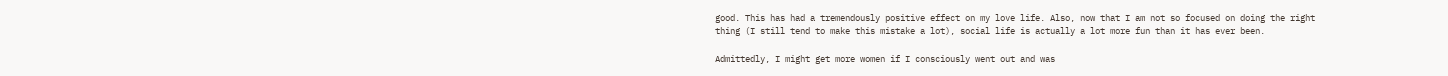good. This has had a tremendously positive effect on my love life. Also, now that I am not so focused on doing the right thing (I still tend to make this mistake a lot), social life is actually a lot more fun than it has ever been.

Admittedly, I might get more women if I consciously went out and was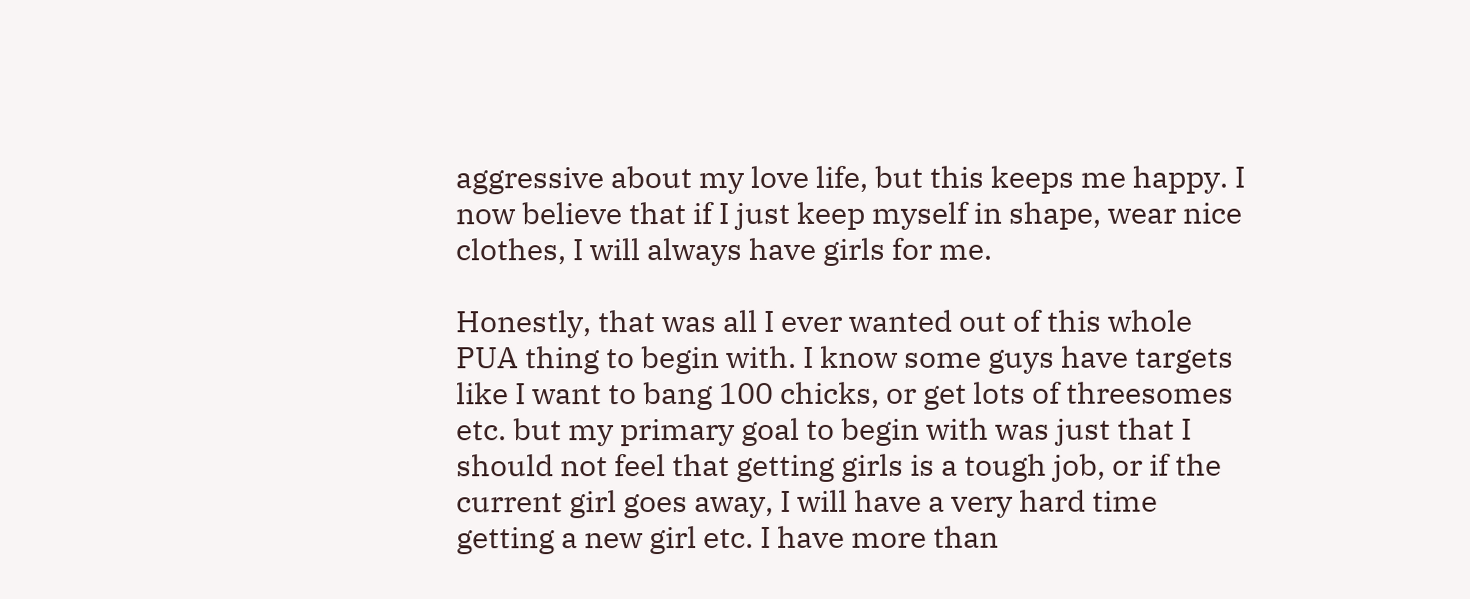aggressive about my love life, but this keeps me happy. I now believe that if I just keep myself in shape, wear nice clothes, I will always have girls for me.

Honestly, that was all I ever wanted out of this whole PUA thing to begin with. I know some guys have targets like I want to bang 100 chicks, or get lots of threesomes etc. but my primary goal to begin with was just that I should not feel that getting girls is a tough job, or if the current girl goes away, I will have a very hard time getting a new girl etc. I have more than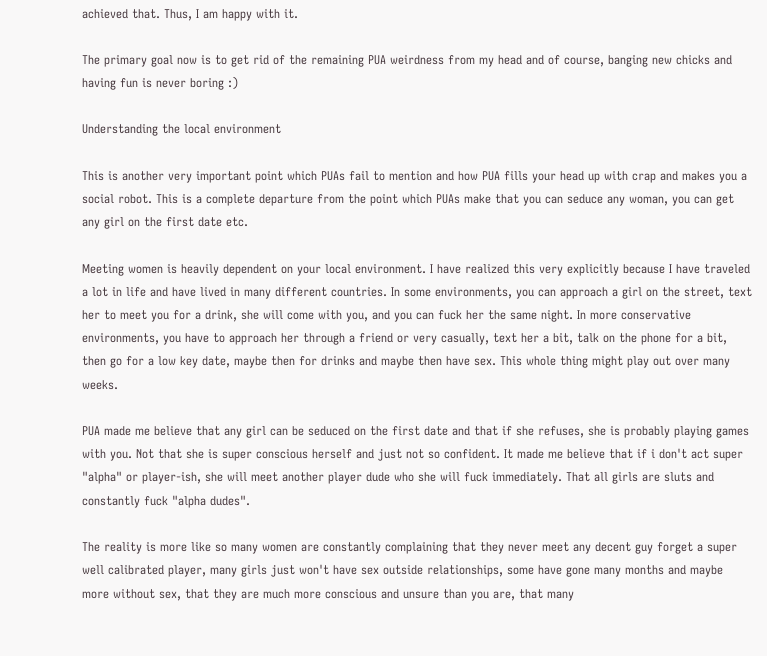achieved that. Thus, I am happy with it.

The primary goal now is to get rid of the remaining PUA weirdness from my head and of course, banging new chicks and having fun is never boring :)

Understanding the local environment

This is another very important point which PUAs fail to mention and how PUA fills your head up with crap and makes you a social robot. This is a complete departure from the point which PUAs make that you can seduce any woman, you can get any girl on the first date etc.

Meeting women is heavily dependent on your local environment. I have realized this very explicitly because I have traveled a lot in life and have lived in many different countries. In some environments, you can approach a girl on the street, text her to meet you for a drink, she will come with you, and you can fuck her the same night. In more conservative environments, you have to approach her through a friend or very casually, text her a bit, talk on the phone for a bit, then go for a low key date, maybe then for drinks and maybe then have sex. This whole thing might play out over many weeks.

PUA made me believe that any girl can be seduced on the first date and that if she refuses, she is probably playing games with you. Not that she is super conscious herself and just not so confident. It made me believe that if i don't act super "alpha" or player-ish, she will meet another player dude who she will fuck immediately. That all girls are sluts and constantly fuck "alpha dudes".

The reality is more like so many women are constantly complaining that they never meet any decent guy forget a super well calibrated player, many girls just won't have sex outside relationships, some have gone many months and maybe more without sex, that they are much more conscious and unsure than you are, that many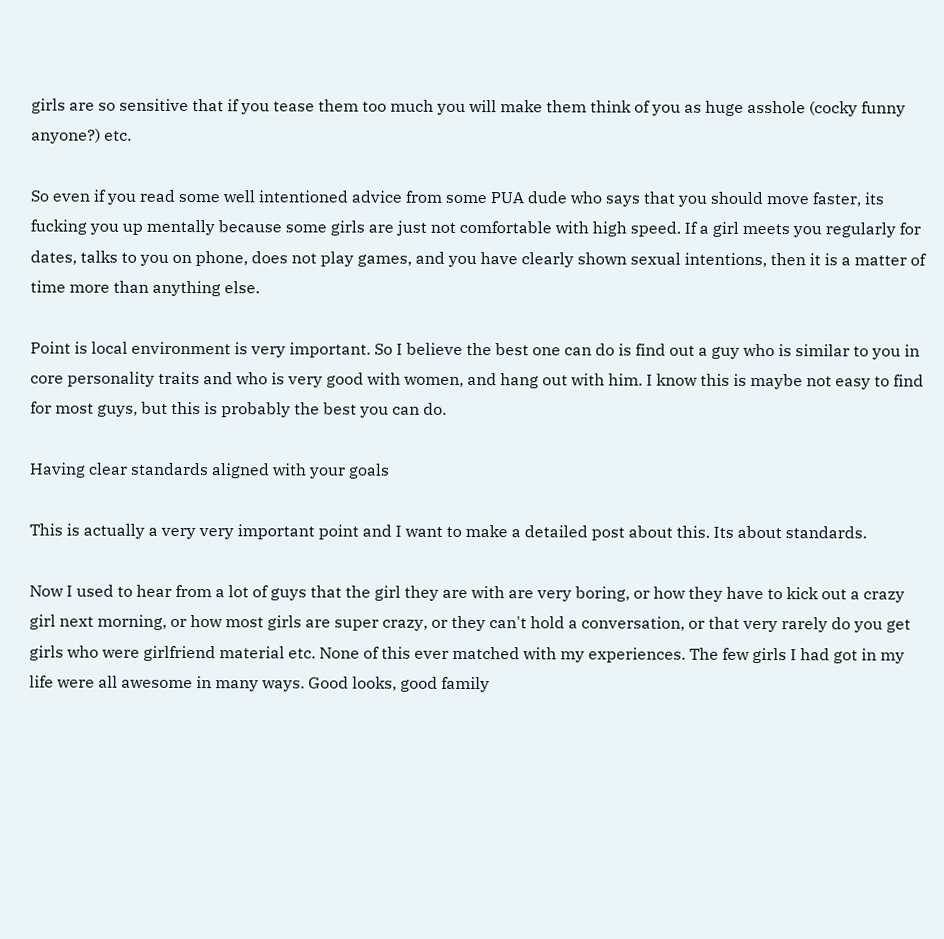girls are so sensitive that if you tease them too much you will make them think of you as huge asshole (cocky funny anyone?) etc.

So even if you read some well intentioned advice from some PUA dude who says that you should move faster, its fucking you up mentally because some girls are just not comfortable with high speed. If a girl meets you regularly for dates, talks to you on phone, does not play games, and you have clearly shown sexual intentions, then it is a matter of time more than anything else.

Point is local environment is very important. So I believe the best one can do is find out a guy who is similar to you in core personality traits and who is very good with women, and hang out with him. I know this is maybe not easy to find for most guys, but this is probably the best you can do.

Having clear standards aligned with your goals

This is actually a very very important point and I want to make a detailed post about this. Its about standards.

Now I used to hear from a lot of guys that the girl they are with are very boring, or how they have to kick out a crazy girl next morning, or how most girls are super crazy, or they can't hold a conversation, or that very rarely do you get girls who were girlfriend material etc. None of this ever matched with my experiences. The few girls I had got in my life were all awesome in many ways. Good looks, good family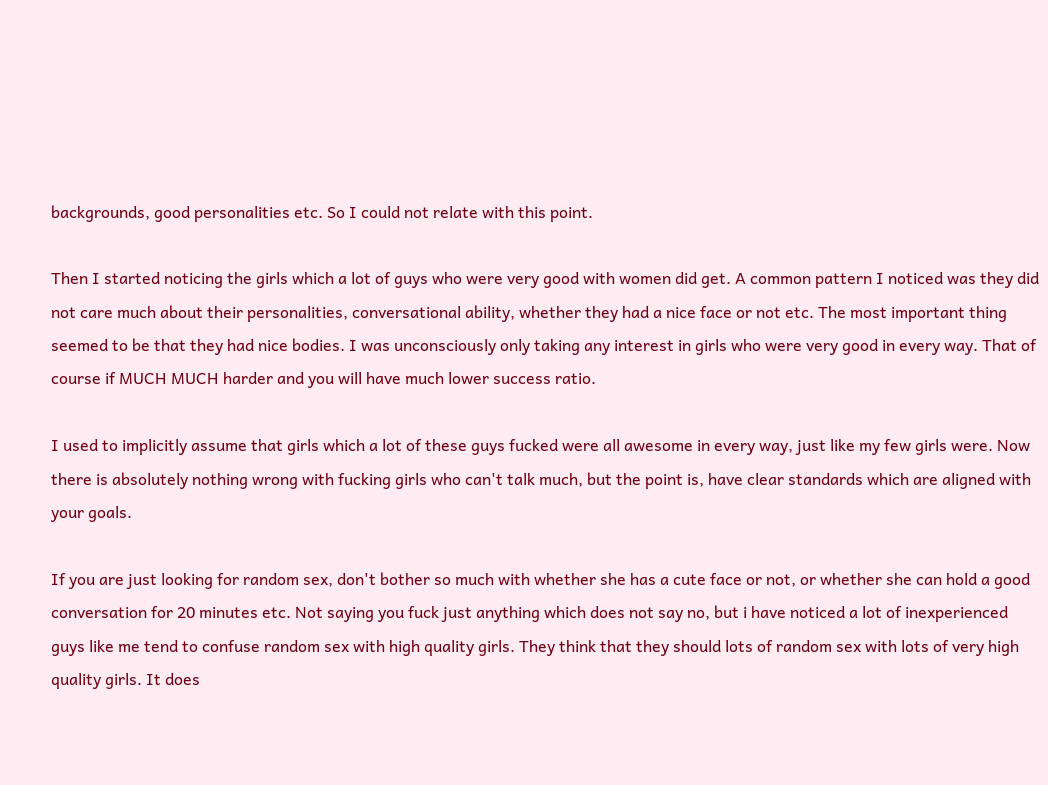backgrounds, good personalities etc. So I could not relate with this point.

Then I started noticing the girls which a lot of guys who were very good with women did get. A common pattern I noticed was they did not care much about their personalities, conversational ability, whether they had a nice face or not etc. The most important thing seemed to be that they had nice bodies. I was unconsciously only taking any interest in girls who were very good in every way. That of course if MUCH MUCH harder and you will have much lower success ratio.

I used to implicitly assume that girls which a lot of these guys fucked were all awesome in every way, just like my few girls were. Now there is absolutely nothing wrong with fucking girls who can't talk much, but the point is, have clear standards which are aligned with your goals.

If you are just looking for random sex, don't bother so much with whether she has a cute face or not, or whether she can hold a good conversation for 20 minutes etc. Not saying you fuck just anything which does not say no, but i have noticed a lot of inexperienced guys like me tend to confuse random sex with high quality girls. They think that they should lots of random sex with lots of very high quality girls. It does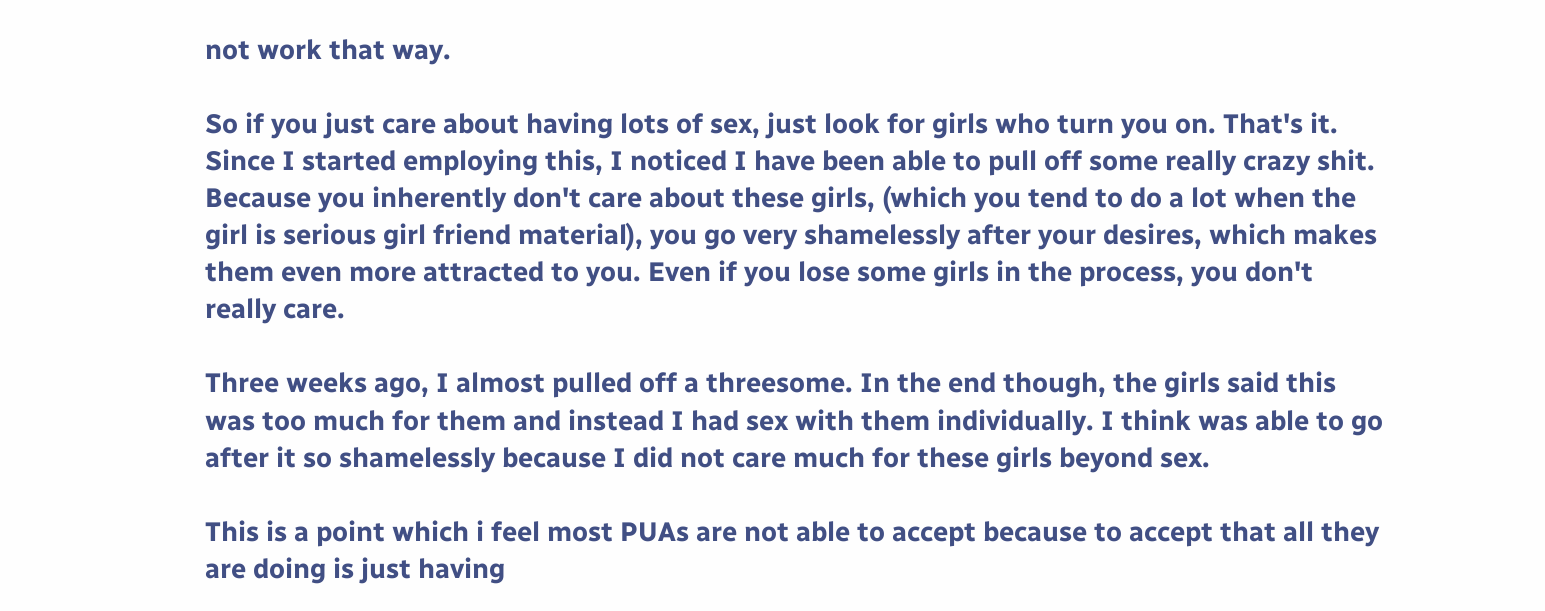not work that way.

So if you just care about having lots of sex, just look for girls who turn you on. That's it. Since I started employing this, I noticed I have been able to pull off some really crazy shit. Because you inherently don't care about these girls, (which you tend to do a lot when the girl is serious girl friend material), you go very shamelessly after your desires, which makes them even more attracted to you. Even if you lose some girls in the process, you don't really care.

Three weeks ago, I almost pulled off a threesome. In the end though, the girls said this was too much for them and instead I had sex with them individually. I think was able to go after it so shamelessly because I did not care much for these girls beyond sex.

This is a point which i feel most PUAs are not able to accept because to accept that all they are doing is just having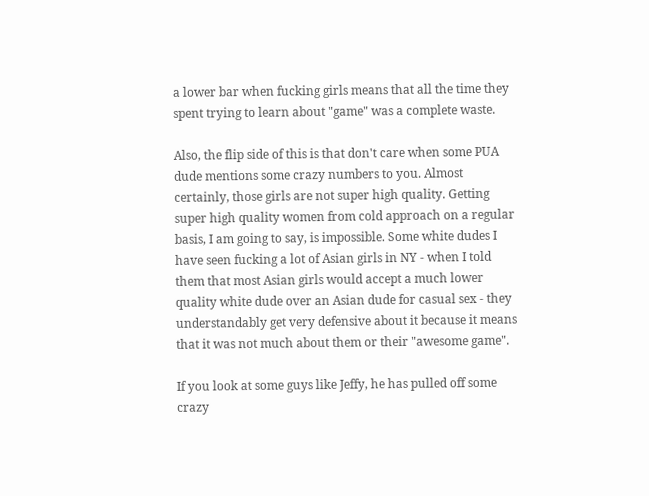a lower bar when fucking girls means that all the time they spent trying to learn about "game" was a complete waste.

Also, the flip side of this is that don't care when some PUA dude mentions some crazy numbers to you. Almost certainly, those girls are not super high quality. Getting super high quality women from cold approach on a regular basis, I am going to say, is impossible. Some white dudes I have seen fucking a lot of Asian girls in NY - when I told them that most Asian girls would accept a much lower quality white dude over an Asian dude for casual sex - they understandably get very defensive about it because it means that it was not much about them or their "awesome game".

If you look at some guys like Jeffy, he has pulled off some crazy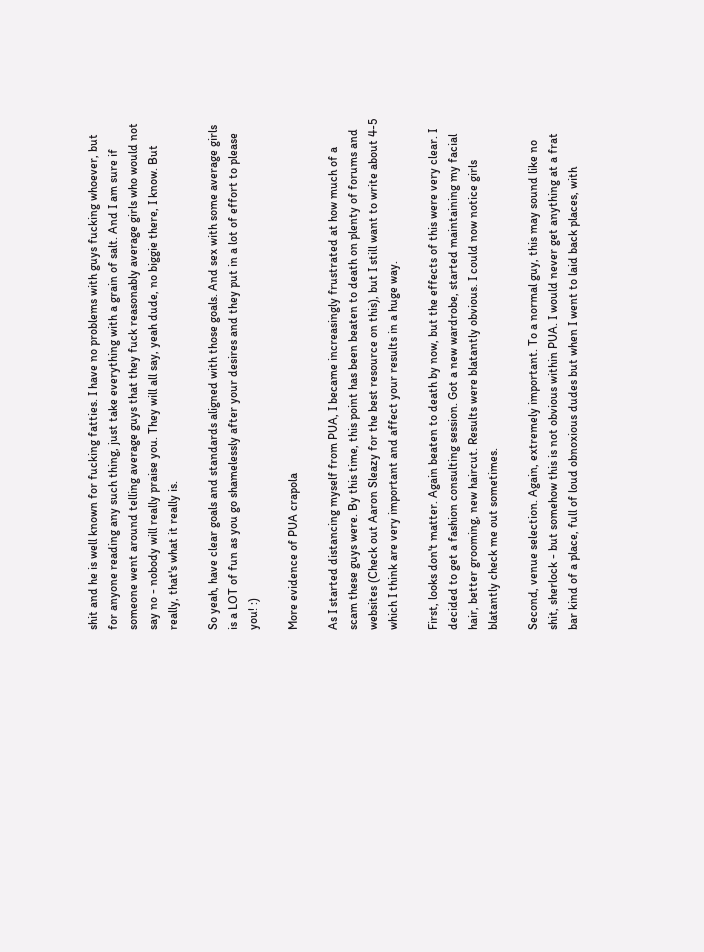shit and he is well known for fucking fatties. I have no problems with guys fucking whoever, but for anyone reading any such thing, just take everything with a grain of salt. And I am sure if someone went around telling average guys that they fuck reasonably average girls who would not say no - nobody will really praise you. They will all say, yeah dude, no biggie there, I know. But really, that's what it really is.

So yeah, have clear goals and standards aligned with those goals. And sex with some average girls is a LOT of fun as you go shamelessly after your desires and they put in a lot of effort to please you! :)

More evidence of PUA crapola

As I started distancing myself from PUA, I became increasingly frustrated at how much of a scam these guys were. By this time, this point has been beaten to death on plenty of forums and websites (Check out Aaron Sleazy for the best resource on this), but I still want to write about 4-5 which I think are very important and affect your results in a huge way.

First, looks don't matter. Again beaten to death by now, but the effects of this were very clear. I decided to get a fashion consulting session. Got a new wardrobe, started maintaining my facial hair, better grooming, new haircut. Results were blatantly obvious. I could now notice girls blatantly check me out sometimes.

Second, venue selection. Again, extremely important. To a normal guy, this may sound like no shit, sherlock - but somehow this is not obvious within PUA. I would never get anything at a frat bar kind of a place, full of loud obnoxious dudes but when I went to laid back places, with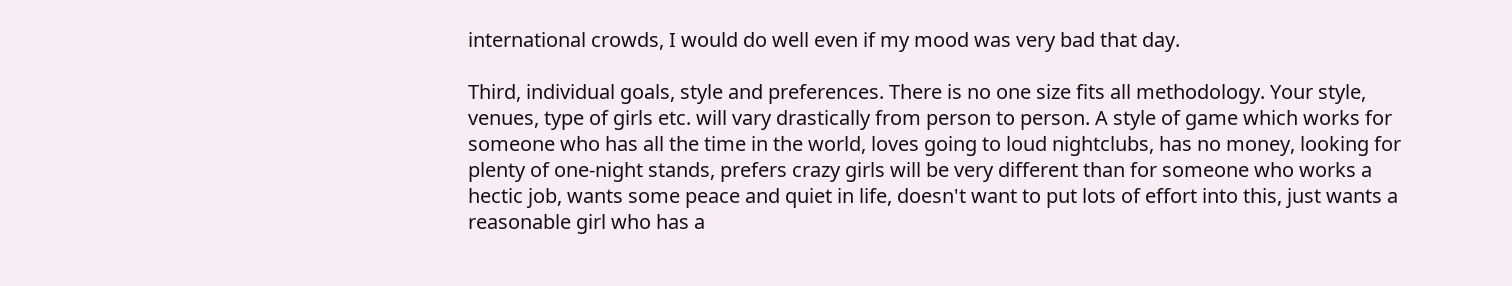international crowds, I would do well even if my mood was very bad that day.

Third, individual goals, style and preferences. There is no one size fits all methodology. Your style, venues, type of girls etc. will vary drastically from person to person. A style of game which works for someone who has all the time in the world, loves going to loud nightclubs, has no money, looking for plenty of one-night stands, prefers crazy girls will be very different than for someone who works a hectic job, wants some peace and quiet in life, doesn't want to put lots of effort into this, just wants a reasonable girl who has a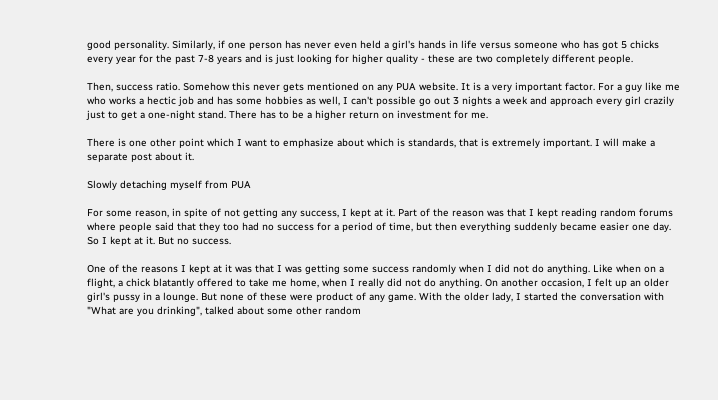good personality. Similarly, if one person has never even held a girl's hands in life versus someone who has got 5 chicks every year for the past 7-8 years and is just looking for higher quality - these are two completely different people.

Then, success ratio. Somehow this never gets mentioned on any PUA website. It is a very important factor. For a guy like me who works a hectic job and has some hobbies as well, I can't possible go out 3 nights a week and approach every girl crazily just to get a one-night stand. There has to be a higher return on investment for me.

There is one other point which I want to emphasize about which is standards, that is extremely important. I will make a separate post about it.

Slowly detaching myself from PUA

For some reason, in spite of not getting any success, I kept at it. Part of the reason was that I kept reading random forums where people said that they too had no success for a period of time, but then everything suddenly became easier one day. So I kept at it. But no success.

One of the reasons I kept at it was that I was getting some success randomly when I did not do anything. Like when on a flight, a chick blatantly offered to take me home, when I really did not do anything. On another occasion, I felt up an older girl's pussy in a lounge. But none of these were product of any game. With the older lady, I started the conversation with "What are you drinking", talked about some other random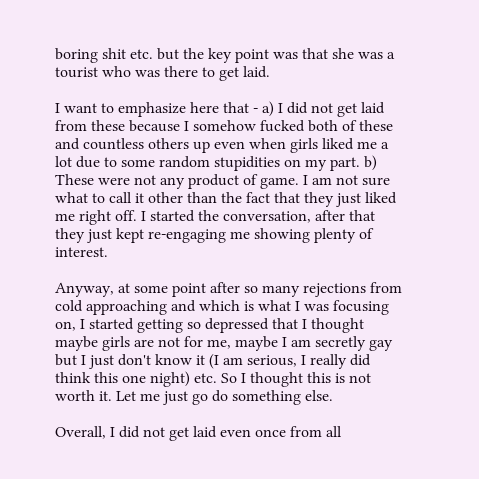boring shit etc. but the key point was that she was a tourist who was there to get laid.

I want to emphasize here that - a) I did not get laid from these because I somehow fucked both of these and countless others up even when girls liked me a lot due to some random stupidities on my part. b) These were not any product of game. I am not sure what to call it other than the fact that they just liked me right off. I started the conversation, after that they just kept re-engaging me showing plenty of interest.

Anyway, at some point after so many rejections from cold approaching and which is what I was focusing on, I started getting so depressed that I thought maybe girls are not for me, maybe I am secretly gay but I just don't know it (I am serious, I really did think this one night) etc. So I thought this is not worth it. Let me just go do something else.

Overall, I did not get laid even once from all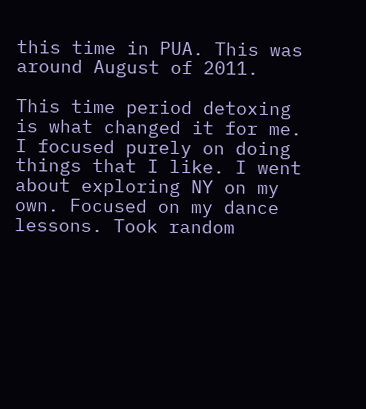this time in PUA. This was around August of 2011.

This time period detoxing is what changed it for me. I focused purely on doing things that I like. I went about exploring NY on my own. Focused on my dance lessons. Took random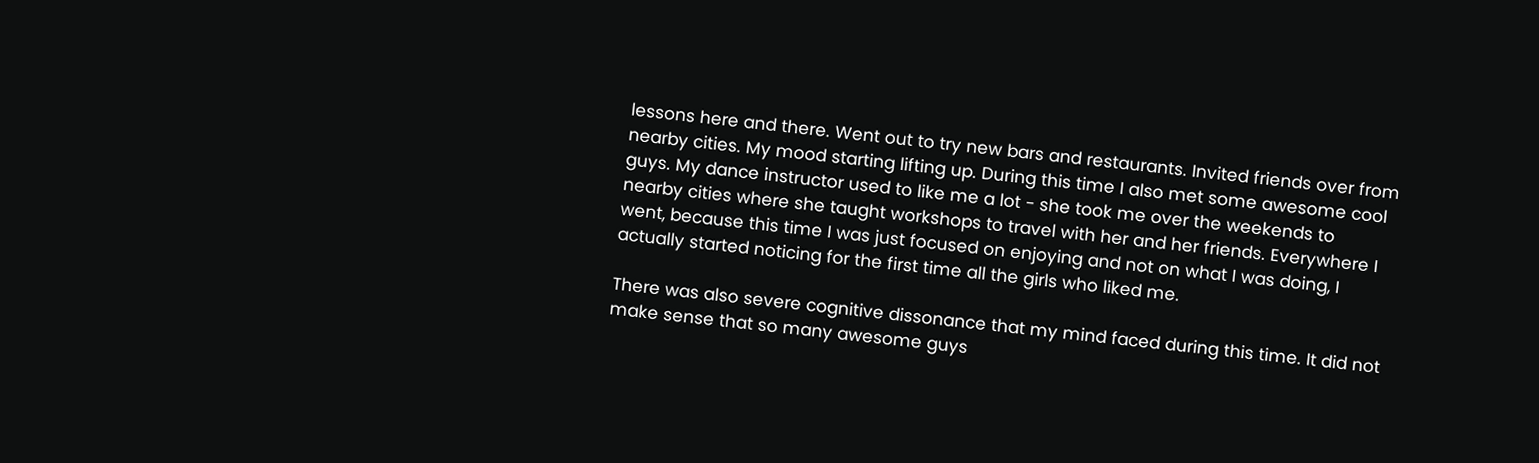lessons here and there. Went out to try new bars and restaurants. Invited friends over from nearby cities. My mood starting lifting up. During this time I also met some awesome cool guys. My dance instructor used to like me a lot - she took me over the weekends to nearby cities where she taught workshops to travel with her and her friends. Everywhere I went, because this time I was just focused on enjoying and not on what I was doing, I actually started noticing for the first time all the girls who liked me.

There was also severe cognitive dissonance that my mind faced during this time. It did not make sense that so many awesome guys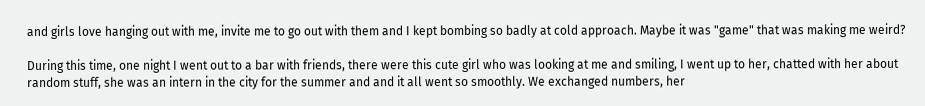and girls love hanging out with me, invite me to go out with them and I kept bombing so badly at cold approach. Maybe it was "game" that was making me weird?

During this time, one night I went out to a bar with friends, there were this cute girl who was looking at me and smiling, I went up to her, chatted with her about random stuff, she was an intern in the city for the summer and and it all went so smoothly. We exchanged numbers, her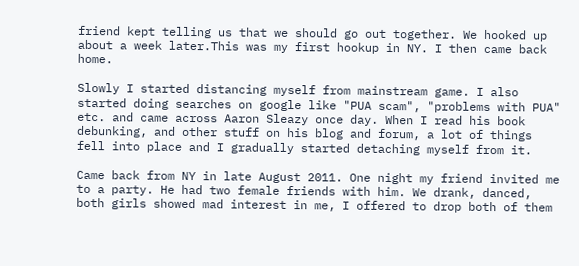friend kept telling us that we should go out together. We hooked up about a week later.This was my first hookup in NY. I then came back home.

Slowly I started distancing myself from mainstream game. I also started doing searches on google like "PUA scam", "problems with PUA" etc. and came across Aaron Sleazy once day. When I read his book debunking, and other stuff on his blog and forum, a lot of things fell into place and I gradually started detaching myself from it.

Came back from NY in late August 2011. One night my friend invited me to a party. He had two female friends with him. We drank, danced, both girls showed mad interest in me, I offered to drop both of them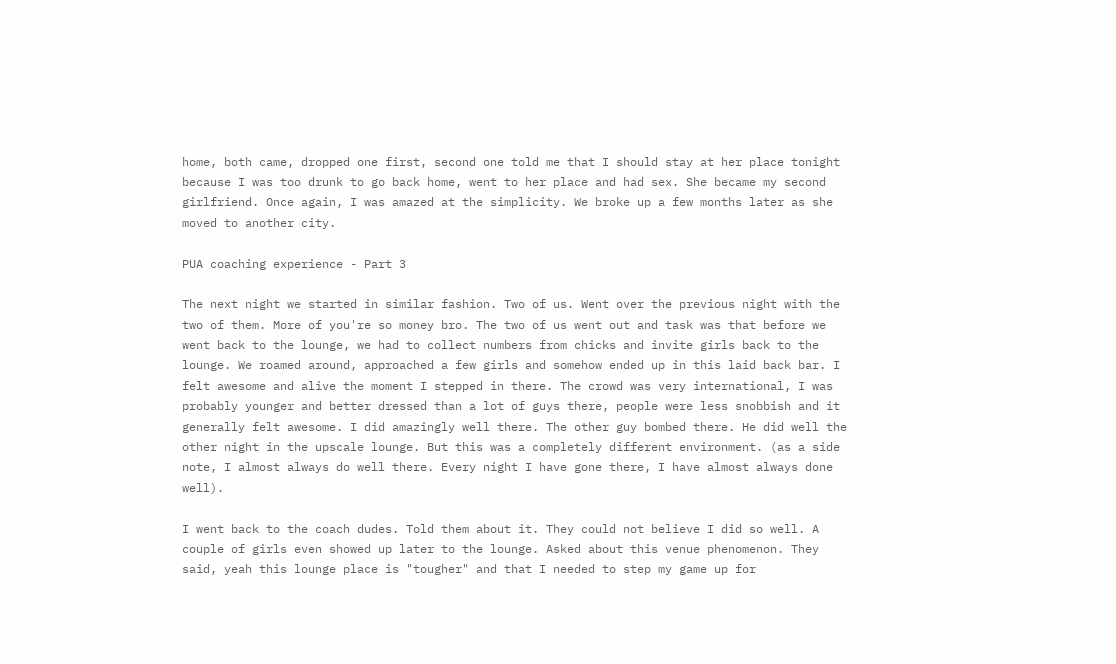home, both came, dropped one first, second one told me that I should stay at her place tonight because I was too drunk to go back home, went to her place and had sex. She became my second girlfriend. Once again, I was amazed at the simplicity. We broke up a few months later as she moved to another city.

PUA coaching experience - Part 3

The next night we started in similar fashion. Two of us. Went over the previous night with the two of them. More of you're so money bro. The two of us went out and task was that before we went back to the lounge, we had to collect numbers from chicks and invite girls back to the lounge. We roamed around, approached a few girls and somehow ended up in this laid back bar. I felt awesome and alive the moment I stepped in there. The crowd was very international, I was probably younger and better dressed than a lot of guys there, people were less snobbish and it generally felt awesome. I did amazingly well there. The other guy bombed there. He did well the other night in the upscale lounge. But this was a completely different environment. (as a side note, I almost always do well there. Every night I have gone there, I have almost always done well).

I went back to the coach dudes. Told them about it. They could not believe I did so well. A couple of girls even showed up later to the lounge. Asked about this venue phenomenon. They said, yeah this lounge place is "tougher" and that I needed to step my game up for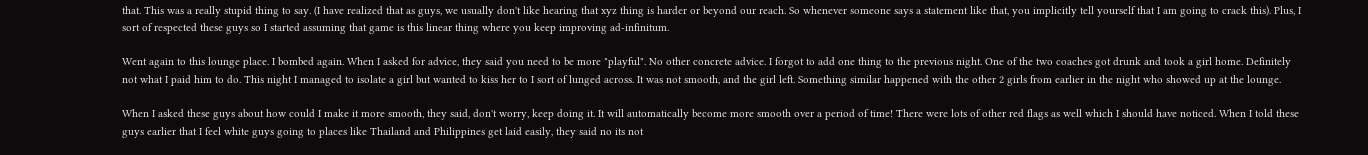that. This was a really stupid thing to say. (I have realized that as guys, we usually don't like hearing that xyz thing is harder or beyond our reach. So whenever someone says a statement like that, you implicitly tell yourself that I am going to crack this). Plus, I sort of respected these guys so I started assuming that game is this linear thing where you keep improving ad-infinitum.

Went again to this lounge place. I bombed again. When I asked for advice, they said you need to be more "playful". No other concrete advice. I forgot to add one thing to the previous night. One of the two coaches got drunk and took a girl home. Definitely not what I paid him to do. This night I managed to isolate a girl but wanted to kiss her to I sort of lunged across. It was not smooth, and the girl left. Something similar happened with the other 2 girls from earlier in the night who showed up at the lounge.

When I asked these guys about how could I make it more smooth, they said, don't worry, keep doing it. It will automatically become more smooth over a period of time! There were lots of other red flags as well which I should have noticed. When I told these guys earlier that I feel white guys going to places like Thailand and Philippines get laid easily, they said no its not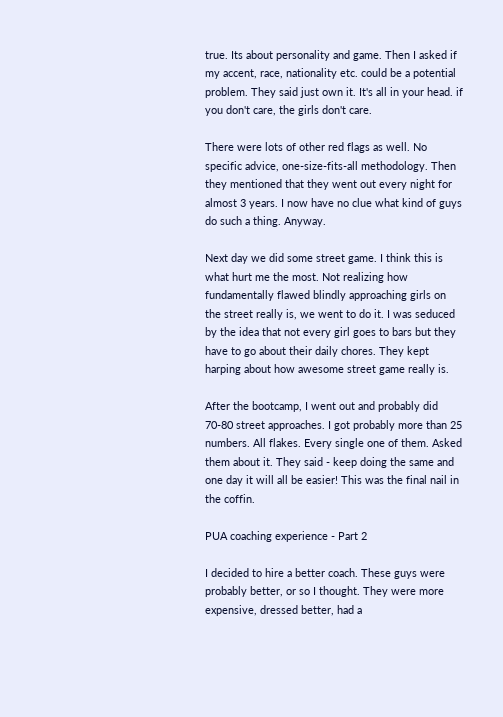true. Its about personality and game. Then I asked if my accent, race, nationality etc. could be a potential problem. They said just own it. It's all in your head. if you don't care, the girls don't care.

There were lots of other red flags as well. No specific advice, one-size-fits-all methodology. Then they mentioned that they went out every night for almost 3 years. I now have no clue what kind of guys do such a thing. Anyway.

Next day we did some street game. I think this is what hurt me the most. Not realizing how fundamentally flawed blindly approaching girls on the street really is, we went to do it. I was seduced by the idea that not every girl goes to bars but they have to go about their daily chores. They kept harping about how awesome street game really is.

After the bootcamp, I went out and probably did 70-80 street approaches. I got probably more than 25 numbers. All flakes. Every single one of them. Asked them about it. They said - keep doing the same and one day it will all be easier! This was the final nail in the coffin.

PUA coaching experience - Part 2

I decided to hire a better coach. These guys were probably better, or so I thought. They were more expensive, dressed better, had a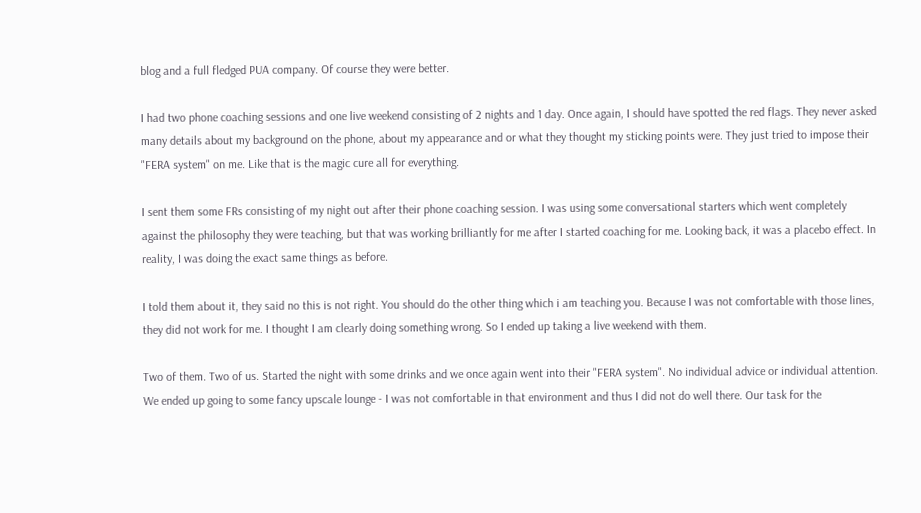blog and a full fledged PUA company. Of course they were better.

I had two phone coaching sessions and one live weekend consisting of 2 nights and 1 day. Once again, I should have spotted the red flags. They never asked many details about my background on the phone, about my appearance and or what they thought my sticking points were. They just tried to impose their "FERA system" on me. Like that is the magic cure all for everything.

I sent them some FRs consisting of my night out after their phone coaching session. I was using some conversational starters which went completely against the philosophy they were teaching, but that was working brilliantly for me after I started coaching for me. Looking back, it was a placebo effect. In reality, I was doing the exact same things as before.

I told them about it, they said no this is not right. You should do the other thing which i am teaching you. Because I was not comfortable with those lines, they did not work for me. I thought I am clearly doing something wrong. So I ended up taking a live weekend with them.

Two of them. Two of us. Started the night with some drinks and we once again went into their "FERA system". No individual advice or individual attention. We ended up going to some fancy upscale lounge - I was not comfortable in that environment and thus I did not do well there. Our task for the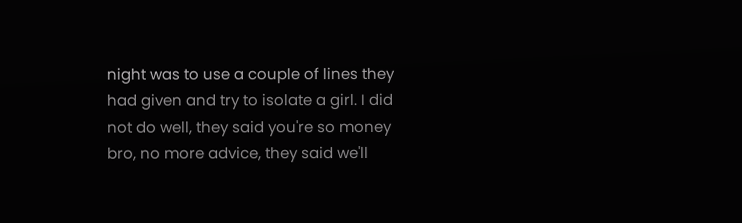night was to use a couple of lines they had given and try to isolate a girl. I did not do well, they said you're so money bro, no more advice, they said we'll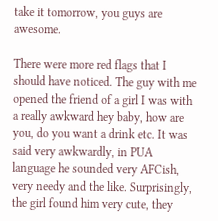take it tomorrow, you guys are awesome.

There were more red flags that I should have noticed. The guy with me opened the friend of a girl I was with a really awkward hey baby, how are you, do you want a drink etc. It was said very awkwardly, in PUA language he sounded very AFCish, very needy and the like. Surprisingly, the girl found him very cute, they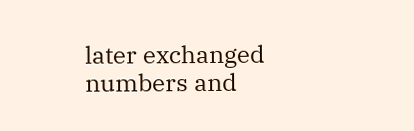later exchanged numbers and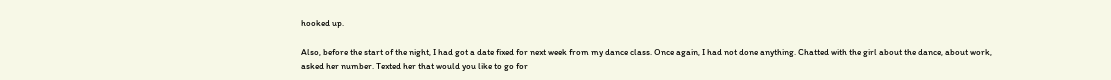hooked up.

Also, before the start of the night, I had got a date fixed for next week from my dance class. Once again, I had not done anything. Chatted with the girl about the dance, about work, asked her number. Texted her that would you like to go for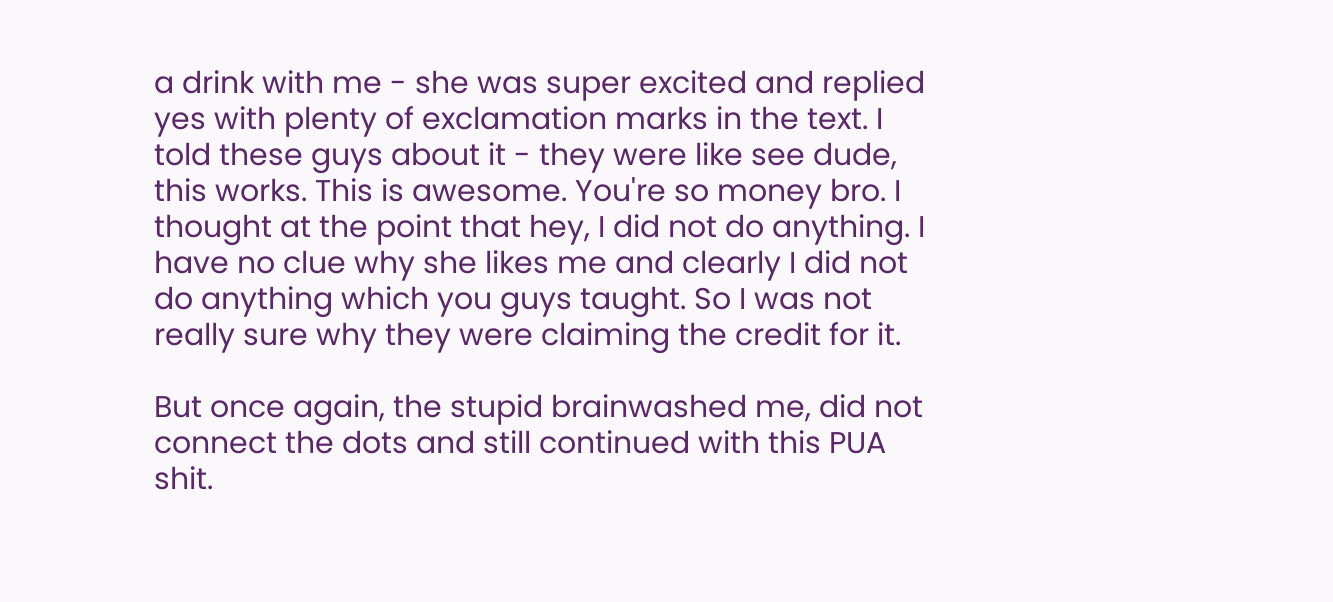a drink with me - she was super excited and replied yes with plenty of exclamation marks in the text. I told these guys about it - they were like see dude, this works. This is awesome. You're so money bro. I thought at the point that hey, I did not do anything. I have no clue why she likes me and clearly I did not do anything which you guys taught. So I was not really sure why they were claiming the credit for it.

But once again, the stupid brainwashed me, did not connect the dots and still continued with this PUA shit.